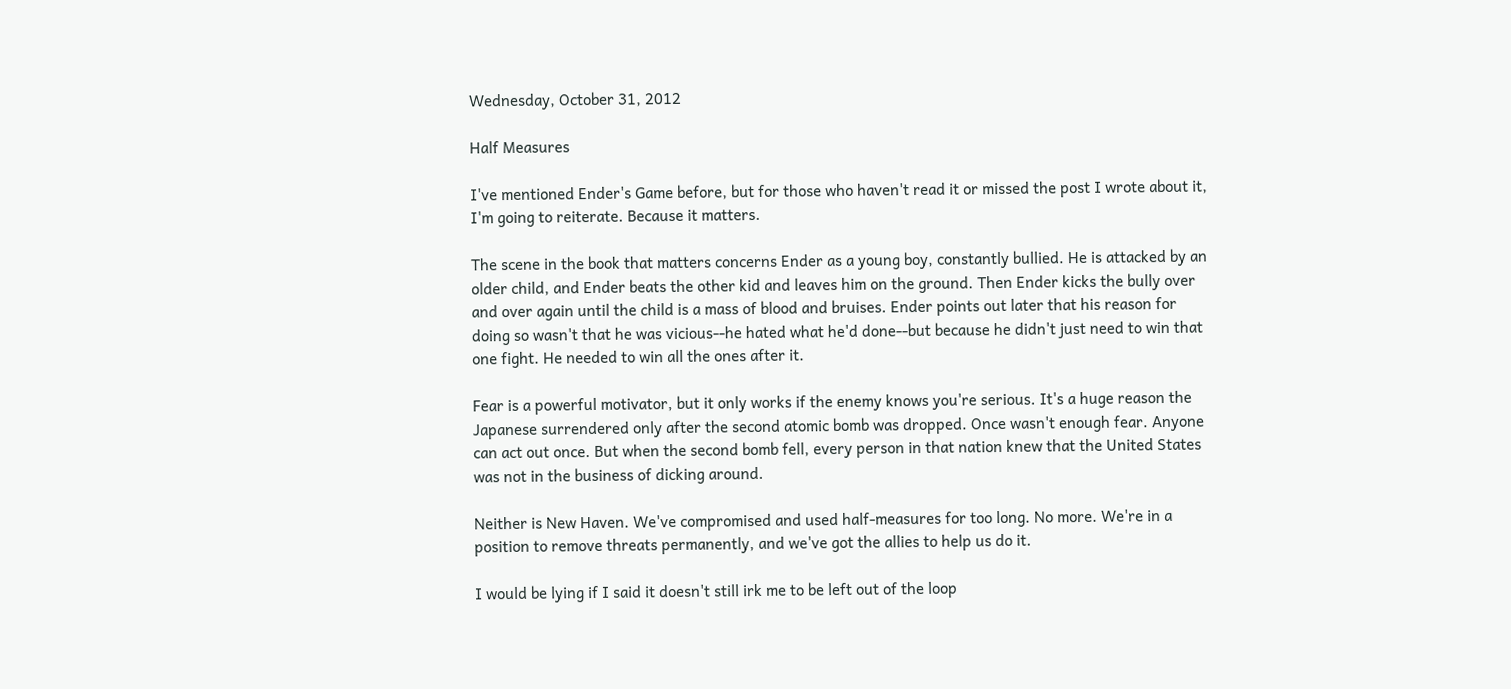Wednesday, October 31, 2012

Half Measures

I've mentioned Ender's Game before, but for those who haven't read it or missed the post I wrote about it, I'm going to reiterate. Because it matters.

The scene in the book that matters concerns Ender as a young boy, constantly bullied. He is attacked by an older child, and Ender beats the other kid and leaves him on the ground. Then Ender kicks the bully over and over again until the child is a mass of blood and bruises. Ender points out later that his reason for doing so wasn't that he was vicious--he hated what he'd done--but because he didn't just need to win that one fight. He needed to win all the ones after it.

Fear is a powerful motivator, but it only works if the enemy knows you're serious. It's a huge reason the Japanese surrendered only after the second atomic bomb was dropped. Once wasn't enough fear. Anyone can act out once. But when the second bomb fell, every person in that nation knew that the United States was not in the business of dicking around.

Neither is New Haven. We've compromised and used half-measures for too long. No more. We're in a position to remove threats permanently, and we've got the allies to help us do it.

I would be lying if I said it doesn't still irk me to be left out of the loop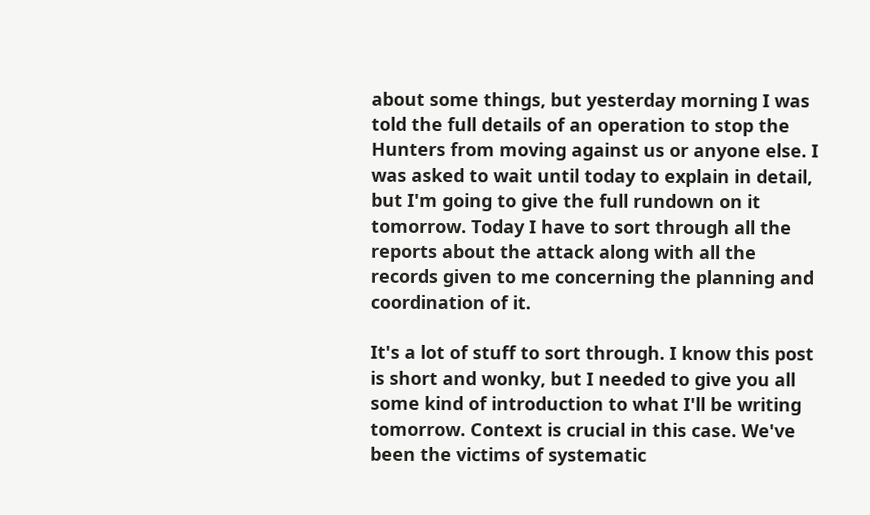about some things, but yesterday morning I was told the full details of an operation to stop the Hunters from moving against us or anyone else. I was asked to wait until today to explain in detail, but I'm going to give the full rundown on it tomorrow. Today I have to sort through all the reports about the attack along with all the records given to me concerning the planning and coordination of it.

It's a lot of stuff to sort through. I know this post is short and wonky, but I needed to give you all some kind of introduction to what I'll be writing tomorrow. Context is crucial in this case. We've been the victims of systematic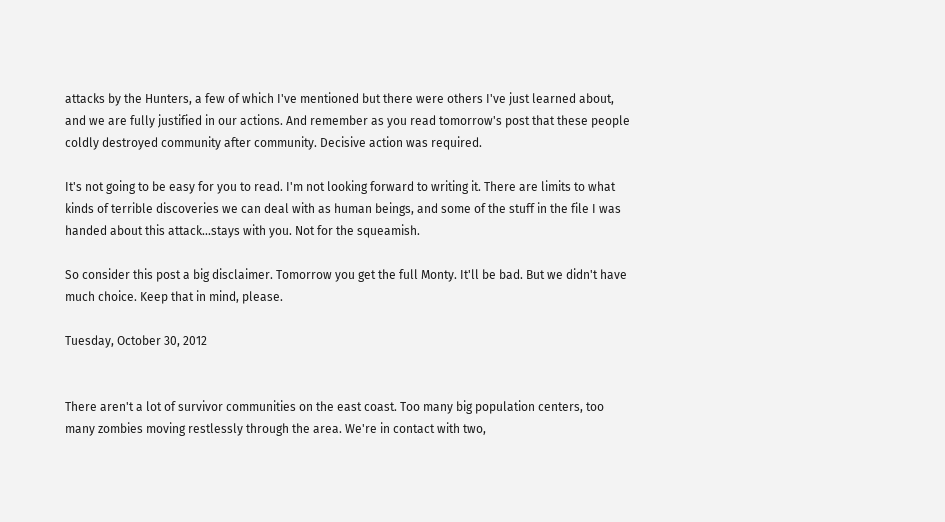attacks by the Hunters, a few of which I've mentioned but there were others I've just learned about, and we are fully justified in our actions. And remember as you read tomorrow's post that these people coldly destroyed community after community. Decisive action was required.

It's not going to be easy for you to read. I'm not looking forward to writing it. There are limits to what kinds of terrible discoveries we can deal with as human beings, and some of the stuff in the file I was handed about this attack...stays with you. Not for the squeamish.

So consider this post a big disclaimer. Tomorrow you get the full Monty. It'll be bad. But we didn't have much choice. Keep that in mind, please.

Tuesday, October 30, 2012


There aren't a lot of survivor communities on the east coast. Too many big population centers, too many zombies moving restlessly through the area. We're in contact with two,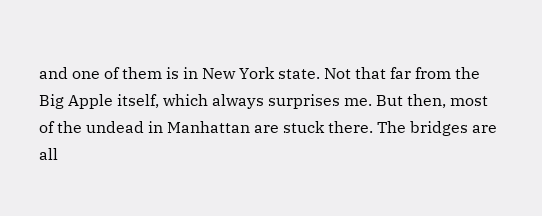and one of them is in New York state. Not that far from the Big Apple itself, which always surprises me. But then, most of the undead in Manhattan are stuck there. The bridges are all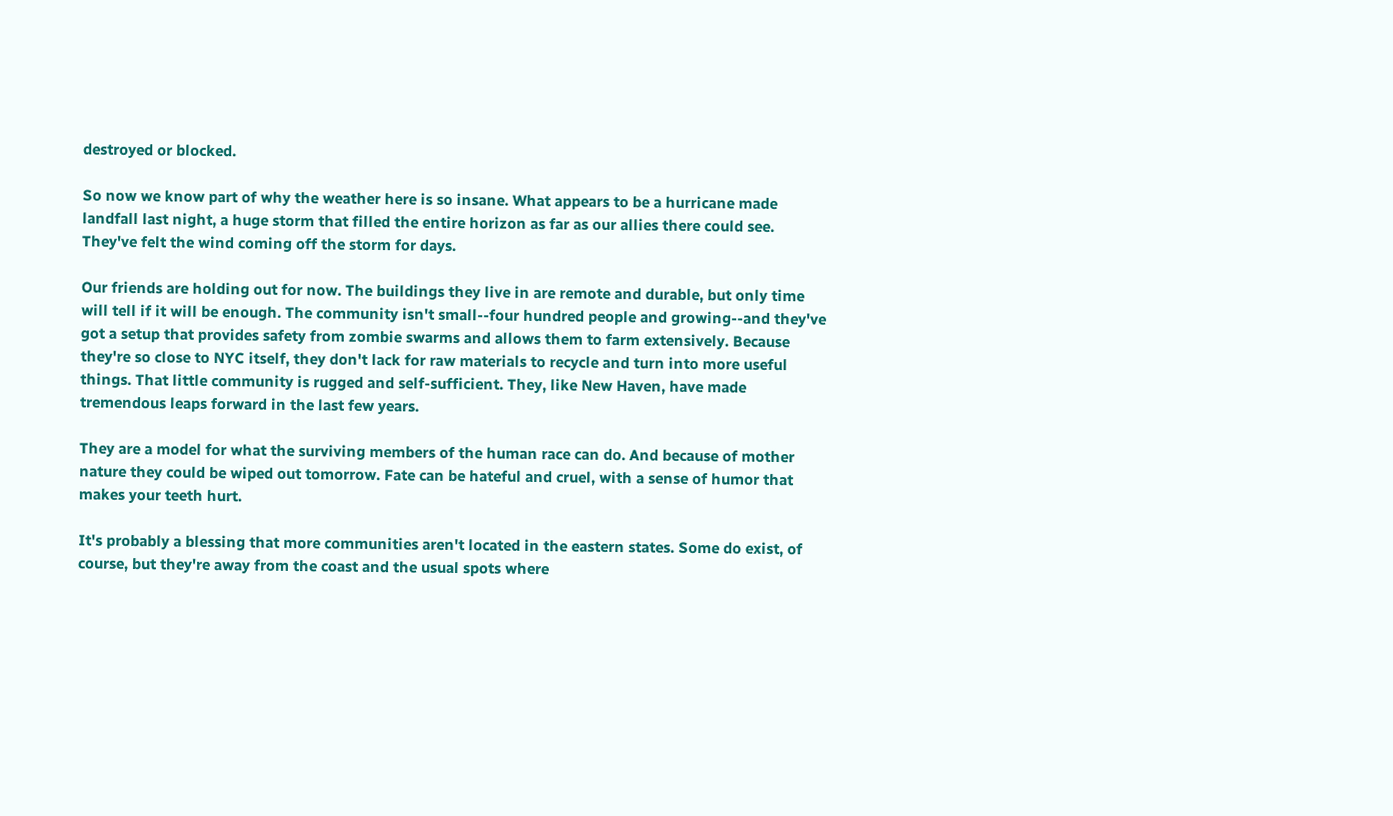destroyed or blocked.

So now we know part of why the weather here is so insane. What appears to be a hurricane made landfall last night, a huge storm that filled the entire horizon as far as our allies there could see. They've felt the wind coming off the storm for days.

Our friends are holding out for now. The buildings they live in are remote and durable, but only time will tell if it will be enough. The community isn't small--four hundred people and growing--and they've got a setup that provides safety from zombie swarms and allows them to farm extensively. Because they're so close to NYC itself, they don't lack for raw materials to recycle and turn into more useful things. That little community is rugged and self-sufficient. They, like New Haven, have made tremendous leaps forward in the last few years.

They are a model for what the surviving members of the human race can do. And because of mother nature they could be wiped out tomorrow. Fate can be hateful and cruel, with a sense of humor that makes your teeth hurt.

It's probably a blessing that more communities aren't located in the eastern states. Some do exist, of course, but they're away from the coast and the usual spots where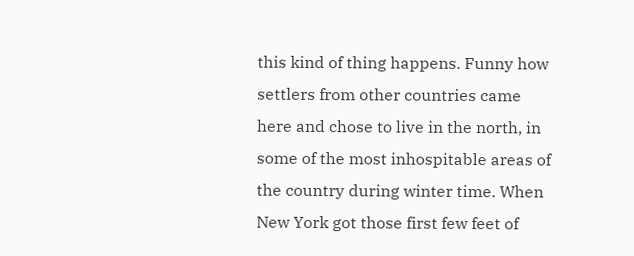this kind of thing happens. Funny how settlers from other countries came here and chose to live in the north, in some of the most inhospitable areas of the country during winter time. When New York got those first few feet of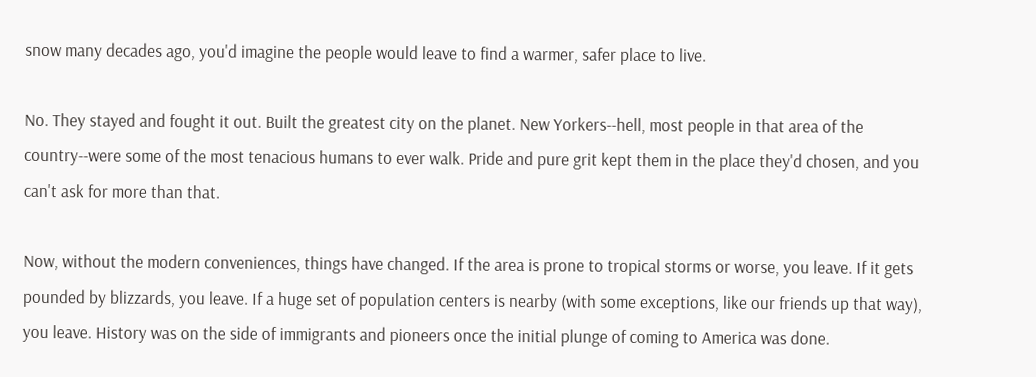snow many decades ago, you'd imagine the people would leave to find a warmer, safer place to live.

No. They stayed and fought it out. Built the greatest city on the planet. New Yorkers--hell, most people in that area of the country--were some of the most tenacious humans to ever walk. Pride and pure grit kept them in the place they'd chosen, and you can't ask for more than that.

Now, without the modern conveniences, things have changed. If the area is prone to tropical storms or worse, you leave. If it gets pounded by blizzards, you leave. If a huge set of population centers is nearby (with some exceptions, like our friends up that way), you leave. History was on the side of immigrants and pioneers once the initial plunge of coming to America was done.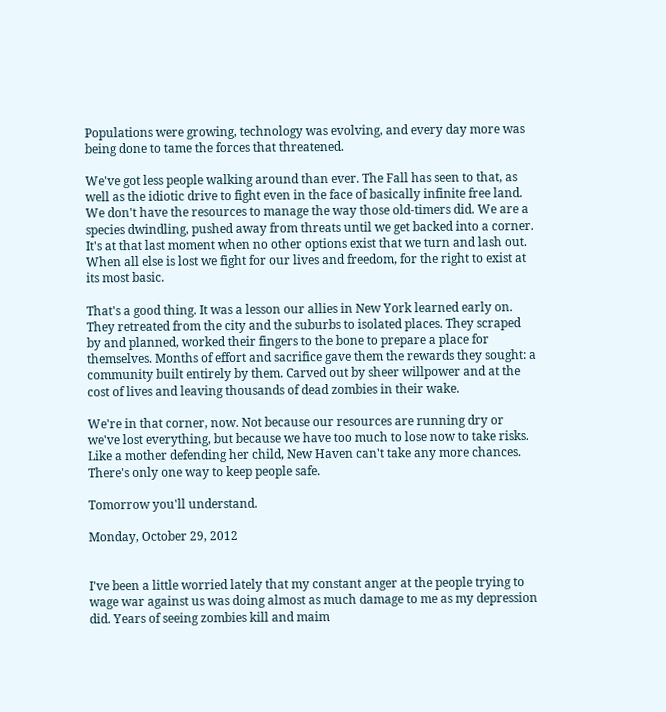Populations were growing, technology was evolving, and every day more was being done to tame the forces that threatened.

We've got less people walking around than ever. The Fall has seen to that, as well as the idiotic drive to fight even in the face of basically infinite free land. We don't have the resources to manage the way those old-timers did. We are a species dwindling, pushed away from threats until we get backed into a corner. It's at that last moment when no other options exist that we turn and lash out. When all else is lost we fight for our lives and freedom, for the right to exist at its most basic.

That's a good thing. It was a lesson our allies in New York learned early on. They retreated from the city and the suburbs to isolated places. They scraped by and planned, worked their fingers to the bone to prepare a place for themselves. Months of effort and sacrifice gave them the rewards they sought: a community built entirely by them. Carved out by sheer willpower and at the cost of lives and leaving thousands of dead zombies in their wake.

We're in that corner, now. Not because our resources are running dry or we've lost everything, but because we have too much to lose now to take risks. Like a mother defending her child, New Haven can't take any more chances. There's only one way to keep people safe.

Tomorrow you'll understand.

Monday, October 29, 2012


I've been a little worried lately that my constant anger at the people trying to wage war against us was doing almost as much damage to me as my depression did. Years of seeing zombies kill and maim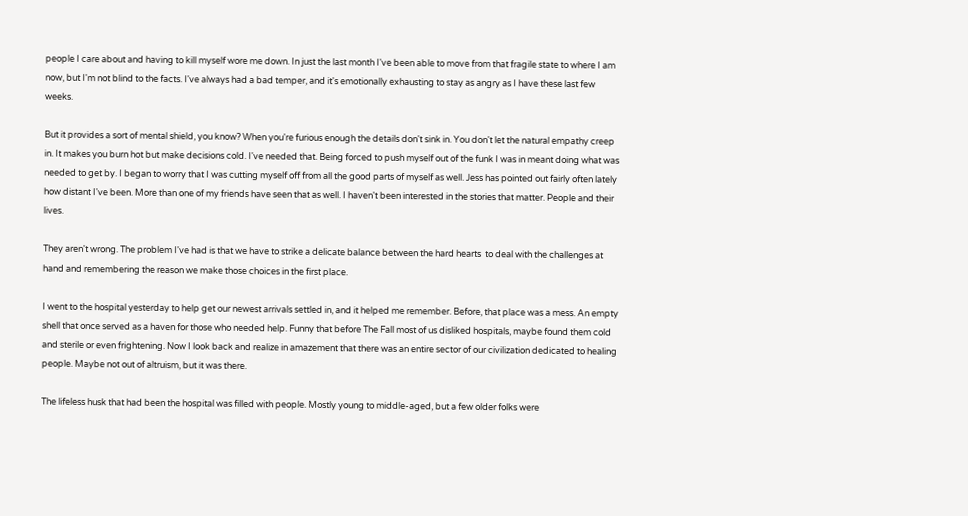people I care about and having to kill myself wore me down. In just the last month I've been able to move from that fragile state to where I am now, but I'm not blind to the facts. I've always had a bad temper, and it's emotionally exhausting to stay as angry as I have these last few weeks.

But it provides a sort of mental shield, you know? When you're furious enough the details don't sink in. You don't let the natural empathy creep in. It makes you burn hot but make decisions cold. I've needed that. Being forced to push myself out of the funk I was in meant doing what was needed to get by. I began to worry that I was cutting myself off from all the good parts of myself as well. Jess has pointed out fairly often lately how distant I've been. More than one of my friends have seen that as well. I haven't been interested in the stories that matter. People and their lives.

They aren't wrong. The problem I've had is that we have to strike a delicate balance between the hard hearts  to deal with the challenges at hand and remembering the reason we make those choices in the first place.

I went to the hospital yesterday to help get our newest arrivals settled in, and it helped me remember. Before, that place was a mess. An empty shell that once served as a haven for those who needed help. Funny that before The Fall most of us disliked hospitals, maybe found them cold and sterile or even frightening. Now I look back and realize in amazement that there was an entire sector of our civilization dedicated to healing people. Maybe not out of altruism, but it was there.

The lifeless husk that had been the hospital was filled with people. Mostly young to middle-aged, but a few older folks were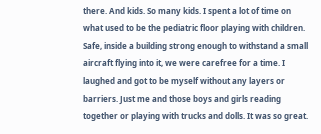there. And kids. So many kids. I spent a lot of time on what used to be the pediatric floor playing with children. Safe, inside a building strong enough to withstand a small aircraft flying into it, we were carefree for a time. I laughed and got to be myself without any layers or barriers. Just me and those boys and girls reading together or playing with trucks and dolls. It was so great.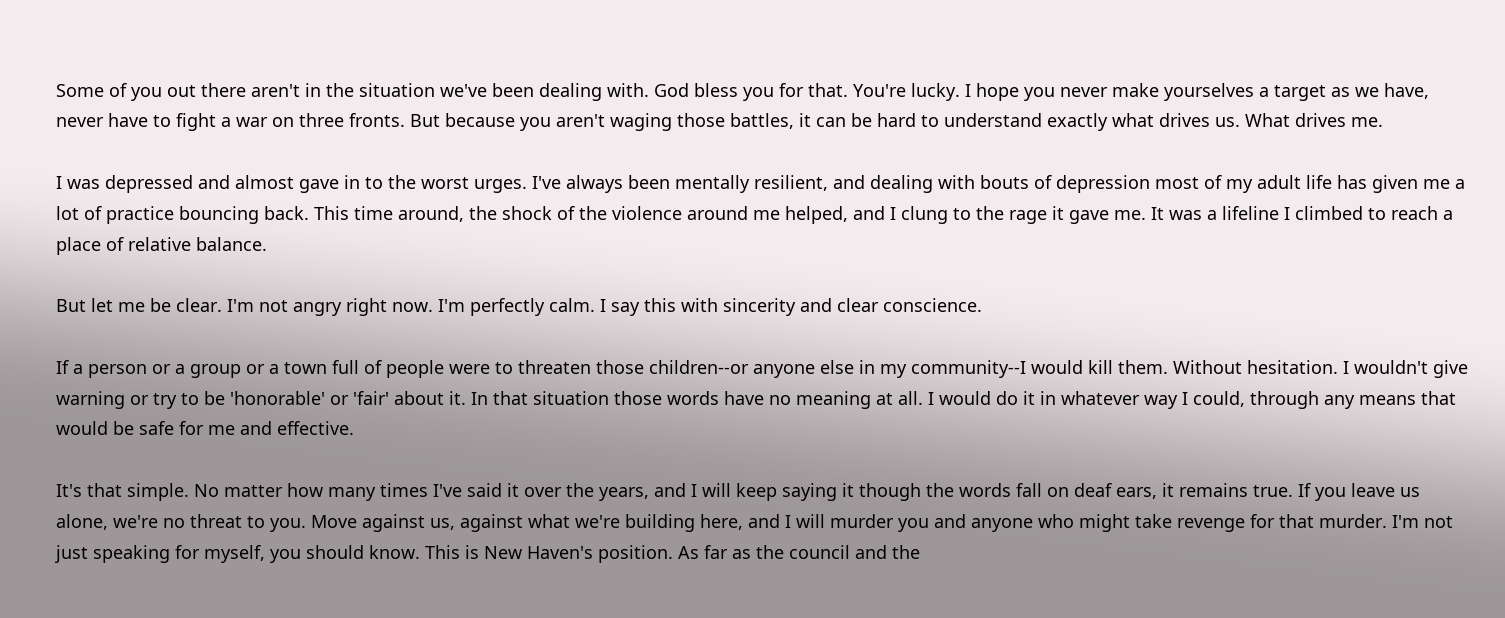Some of you out there aren't in the situation we've been dealing with. God bless you for that. You're lucky. I hope you never make yourselves a target as we have, never have to fight a war on three fronts. But because you aren't waging those battles, it can be hard to understand exactly what drives us. What drives me.

I was depressed and almost gave in to the worst urges. I've always been mentally resilient, and dealing with bouts of depression most of my adult life has given me a lot of practice bouncing back. This time around, the shock of the violence around me helped, and I clung to the rage it gave me. It was a lifeline I climbed to reach a place of relative balance.

But let me be clear. I'm not angry right now. I'm perfectly calm. I say this with sincerity and clear conscience.

If a person or a group or a town full of people were to threaten those children--or anyone else in my community--I would kill them. Without hesitation. I wouldn't give warning or try to be 'honorable' or 'fair' about it. In that situation those words have no meaning at all. I would do it in whatever way I could, through any means that would be safe for me and effective.

It's that simple. No matter how many times I've said it over the years, and I will keep saying it though the words fall on deaf ears, it remains true. If you leave us alone, we're no threat to you. Move against us, against what we're building here, and I will murder you and anyone who might take revenge for that murder. I'm not just speaking for myself, you should know. This is New Haven's position. As far as the council and the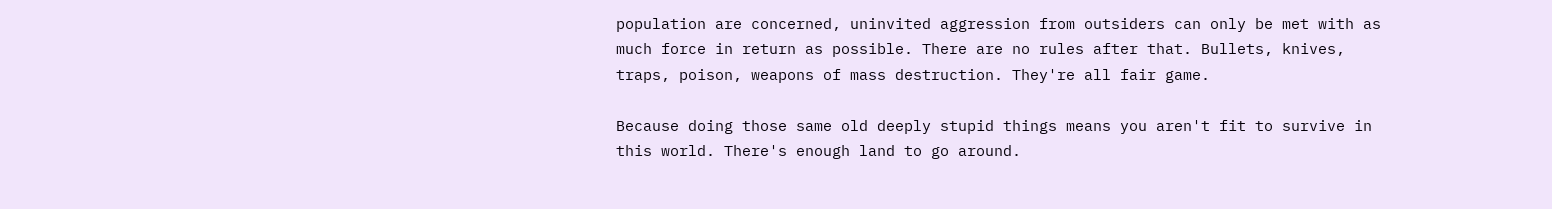population are concerned, uninvited aggression from outsiders can only be met with as much force in return as possible. There are no rules after that. Bullets, knives, traps, poison, weapons of mass destruction. They're all fair game.

Because doing those same old deeply stupid things means you aren't fit to survive in this world. There's enough land to go around.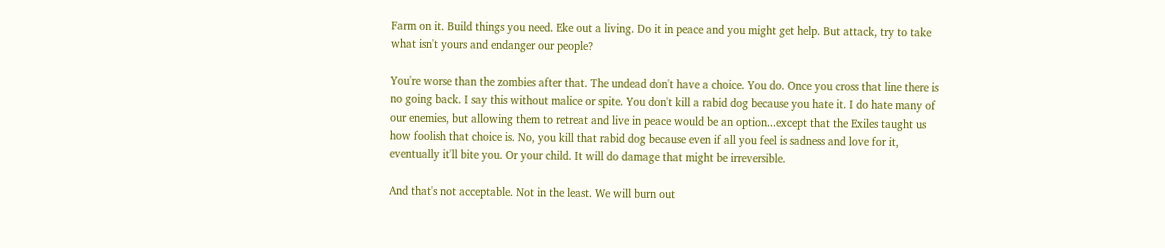Farm on it. Build things you need. Eke out a living. Do it in peace and you might get help. But attack, try to take what isn't yours and endanger our people?

You're worse than the zombies after that. The undead don't have a choice. You do. Once you cross that line there is no going back. I say this without malice or spite. You don't kill a rabid dog because you hate it. I do hate many of our enemies, but allowing them to retreat and live in peace would be an option...except that the Exiles taught us how foolish that choice is. No, you kill that rabid dog because even if all you feel is sadness and love for it, eventually it'll bite you. Or your child. It will do damage that might be irreversible.

And that's not acceptable. Not in the least. We will burn out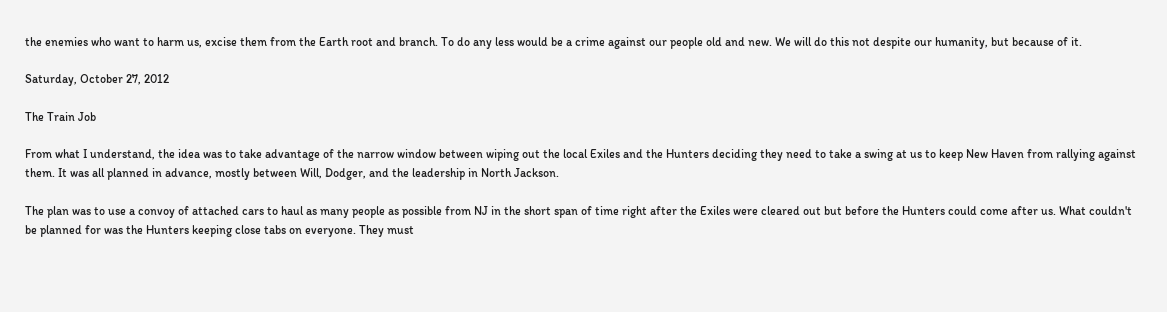the enemies who want to harm us, excise them from the Earth root and branch. To do any less would be a crime against our people old and new. We will do this not despite our humanity, but because of it.

Saturday, October 27, 2012

The Train Job

From what I understand, the idea was to take advantage of the narrow window between wiping out the local Exiles and the Hunters deciding they need to take a swing at us to keep New Haven from rallying against them. It was all planned in advance, mostly between Will, Dodger, and the leadership in North Jackson.

The plan was to use a convoy of attached cars to haul as many people as possible from NJ in the short span of time right after the Exiles were cleared out but before the Hunters could come after us. What couldn't be planned for was the Hunters keeping close tabs on everyone. They must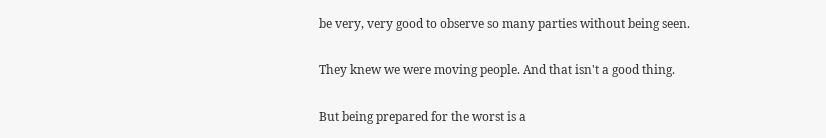be very, very good to observe so many parties without being seen.

They knew we were moving people. And that isn't a good thing.

But being prepared for the worst is a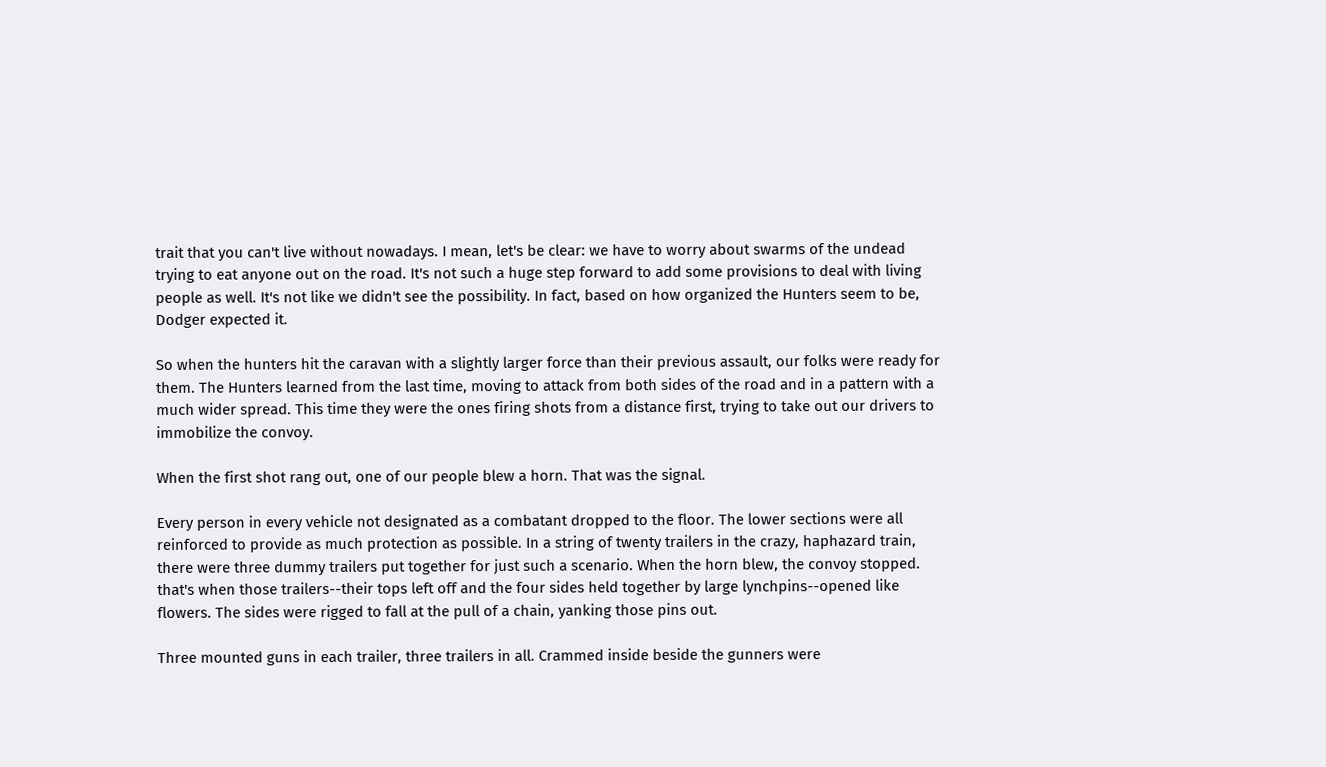trait that you can't live without nowadays. I mean, let's be clear: we have to worry about swarms of the undead trying to eat anyone out on the road. It's not such a huge step forward to add some provisions to deal with living people as well. It's not like we didn't see the possibility. In fact, based on how organized the Hunters seem to be, Dodger expected it.

So when the hunters hit the caravan with a slightly larger force than their previous assault, our folks were ready for them. The Hunters learned from the last time, moving to attack from both sides of the road and in a pattern with a much wider spread. This time they were the ones firing shots from a distance first, trying to take out our drivers to immobilize the convoy.

When the first shot rang out, one of our people blew a horn. That was the signal.

Every person in every vehicle not designated as a combatant dropped to the floor. The lower sections were all reinforced to provide as much protection as possible. In a string of twenty trailers in the crazy, haphazard train, there were three dummy trailers put together for just such a scenario. When the horn blew, the convoy stopped. that's when those trailers--their tops left off and the four sides held together by large lynchpins--opened like flowers. The sides were rigged to fall at the pull of a chain, yanking those pins out.

Three mounted guns in each trailer, three trailers in all. Crammed inside beside the gunners were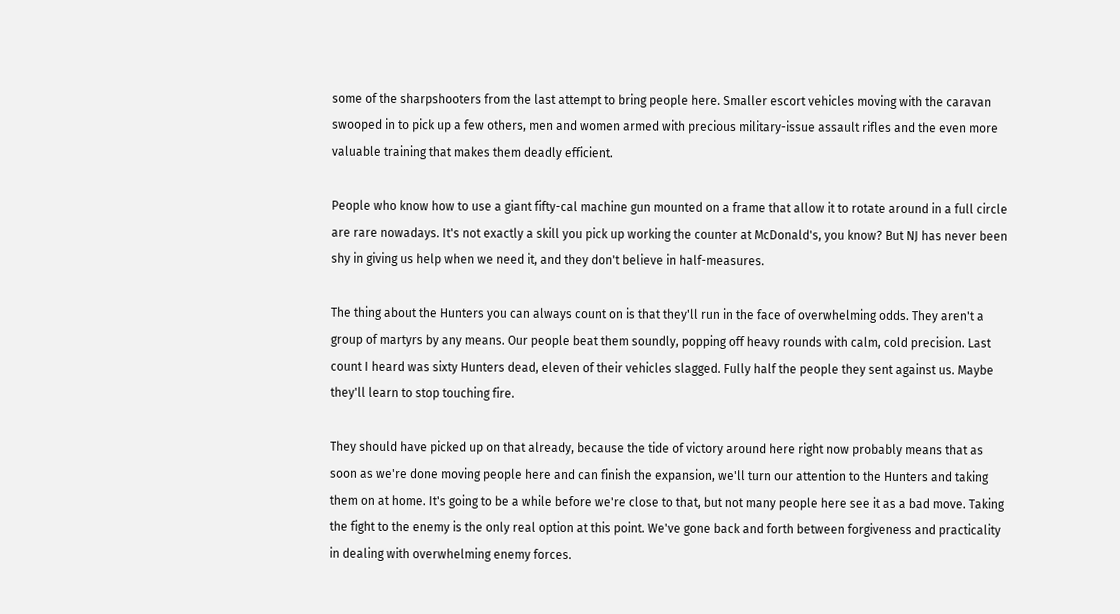some of the sharpshooters from the last attempt to bring people here. Smaller escort vehicles moving with the caravan swooped in to pick up a few others, men and women armed with precious military-issue assault rifles and the even more valuable training that makes them deadly efficient.

People who know how to use a giant fifty-cal machine gun mounted on a frame that allow it to rotate around in a full circle are rare nowadays. It's not exactly a skill you pick up working the counter at McDonald's, you know? But NJ has never been shy in giving us help when we need it, and they don't believe in half-measures.

The thing about the Hunters you can always count on is that they'll run in the face of overwhelming odds. They aren't a group of martyrs by any means. Our people beat them soundly, popping off heavy rounds with calm, cold precision. Last count I heard was sixty Hunters dead, eleven of their vehicles slagged. Fully half the people they sent against us. Maybe they'll learn to stop touching fire.

They should have picked up on that already, because the tide of victory around here right now probably means that as soon as we're done moving people here and can finish the expansion, we'll turn our attention to the Hunters and taking them on at home. It's going to be a while before we're close to that, but not many people here see it as a bad move. Taking the fight to the enemy is the only real option at this point. We've gone back and forth between forgiveness and practicality in dealing with overwhelming enemy forces.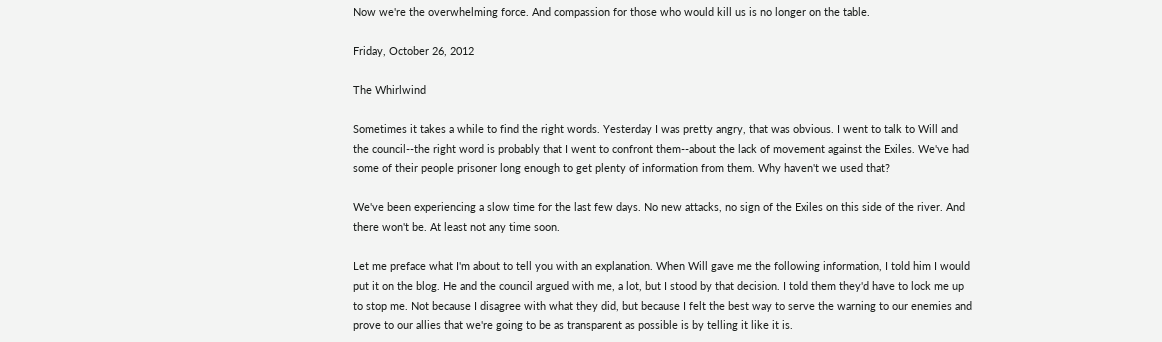Now we're the overwhelming force. And compassion for those who would kill us is no longer on the table.

Friday, October 26, 2012

The Whirlwind

Sometimes it takes a while to find the right words. Yesterday I was pretty angry, that was obvious. I went to talk to Will and the council--the right word is probably that I went to confront them--about the lack of movement against the Exiles. We've had some of their people prisoner long enough to get plenty of information from them. Why haven't we used that?

We've been experiencing a slow time for the last few days. No new attacks, no sign of the Exiles on this side of the river. And there won't be. At least not any time soon.

Let me preface what I'm about to tell you with an explanation. When Will gave me the following information, I told him I would put it on the blog. He and the council argued with me, a lot, but I stood by that decision. I told them they'd have to lock me up to stop me. Not because I disagree with what they did, but because I felt the best way to serve the warning to our enemies and prove to our allies that we're going to be as transparent as possible is by telling it like it is.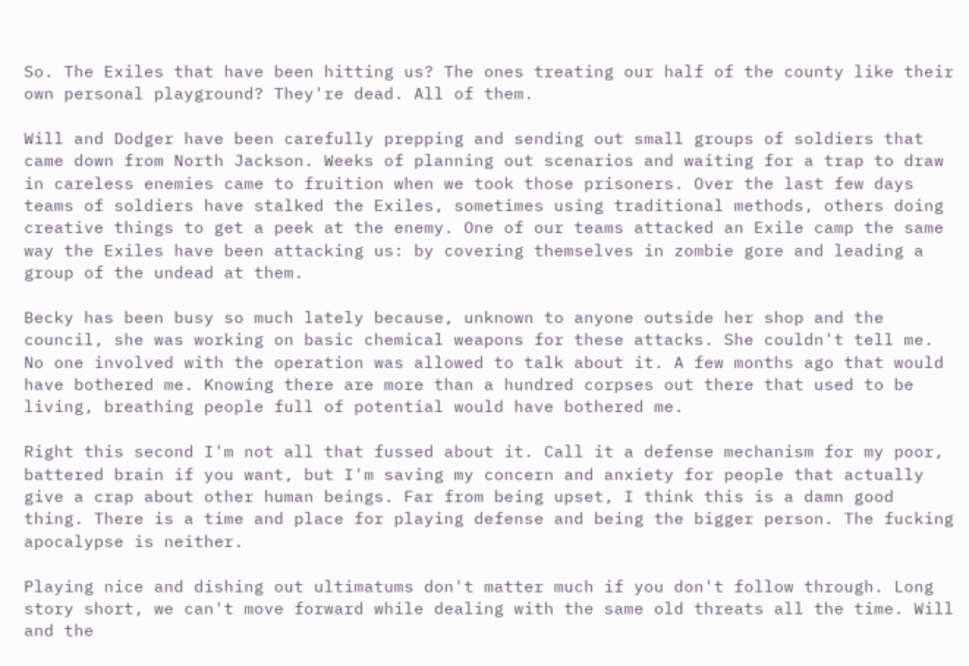So. The Exiles that have been hitting us? The ones treating our half of the county like their own personal playground? They're dead. All of them.

Will and Dodger have been carefully prepping and sending out small groups of soldiers that came down from North Jackson. Weeks of planning out scenarios and waiting for a trap to draw in careless enemies came to fruition when we took those prisoners. Over the last few days teams of soldiers have stalked the Exiles, sometimes using traditional methods, others doing creative things to get a peek at the enemy. One of our teams attacked an Exile camp the same way the Exiles have been attacking us: by covering themselves in zombie gore and leading a group of the undead at them.

Becky has been busy so much lately because, unknown to anyone outside her shop and the council, she was working on basic chemical weapons for these attacks. She couldn't tell me. No one involved with the operation was allowed to talk about it. A few months ago that would have bothered me. Knowing there are more than a hundred corpses out there that used to be living, breathing people full of potential would have bothered me.

Right this second I'm not all that fussed about it. Call it a defense mechanism for my poor, battered brain if you want, but I'm saving my concern and anxiety for people that actually give a crap about other human beings. Far from being upset, I think this is a damn good thing. There is a time and place for playing defense and being the bigger person. The fucking apocalypse is neither.

Playing nice and dishing out ultimatums don't matter much if you don't follow through. Long story short, we can't move forward while dealing with the same old threats all the time. Will and the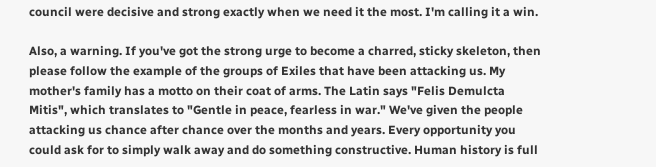council were decisive and strong exactly when we need it the most. I'm calling it a win.

Also, a warning. If you've got the strong urge to become a charred, sticky skeleton, then please follow the example of the groups of Exiles that have been attacking us. My mother's family has a motto on their coat of arms. The Latin says "Felis Demulcta Mitis", which translates to "Gentle in peace, fearless in war." We've given the people attacking us chance after chance over the months and years. Every opportunity you could ask for to simply walk away and do something constructive. Human history is full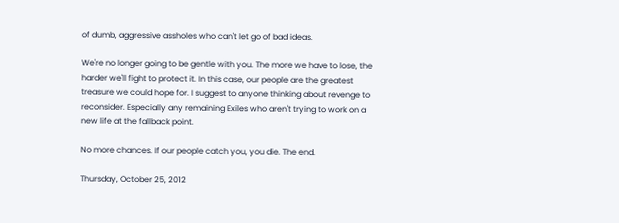of dumb, aggressive assholes who can't let go of bad ideas.

We're no longer going to be gentle with you. The more we have to lose, the harder we'll fight to protect it. In this case, our people are the greatest treasure we could hope for. I suggest to anyone thinking about revenge to reconsider. Especially any remaining Exiles who aren't trying to work on a new life at the fallback point.

No more chances. If our people catch you, you die. The end.

Thursday, October 25, 2012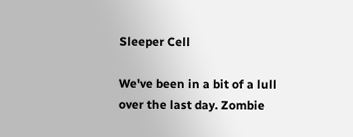Sleeper Cell

We've been in a bit of a lull over the last day. Zombie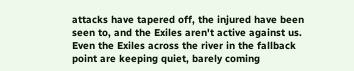attacks have tapered off, the injured have been seen to, and the Exiles aren't active against us. Even the Exiles across the river in the fallback point are keeping quiet, barely coming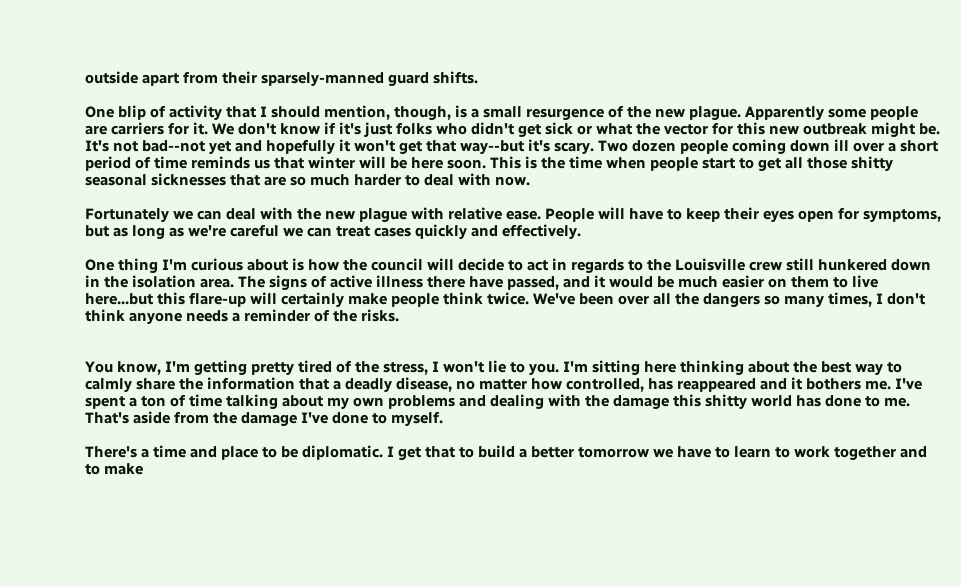outside apart from their sparsely-manned guard shifts.

One blip of activity that I should mention, though, is a small resurgence of the new plague. Apparently some people are carriers for it. We don't know if it's just folks who didn't get sick or what the vector for this new outbreak might be. It's not bad--not yet and hopefully it won't get that way--but it's scary. Two dozen people coming down ill over a short period of time reminds us that winter will be here soon. This is the time when people start to get all those shitty seasonal sicknesses that are so much harder to deal with now.

Fortunately we can deal with the new plague with relative ease. People will have to keep their eyes open for symptoms, but as long as we're careful we can treat cases quickly and effectively.

One thing I'm curious about is how the council will decide to act in regards to the Louisville crew still hunkered down in the isolation area. The signs of active illness there have passed, and it would be much easier on them to live here...but this flare-up will certainly make people think twice. We've been over all the dangers so many times, I don't think anyone needs a reminder of the risks.


You know, I'm getting pretty tired of the stress, I won't lie to you. I'm sitting here thinking about the best way to calmly share the information that a deadly disease, no matter how controlled, has reappeared and it bothers me. I've spent a ton of time talking about my own problems and dealing with the damage this shitty world has done to me. That's aside from the damage I've done to myself.

There's a time and place to be diplomatic. I get that to build a better tomorrow we have to learn to work together and to make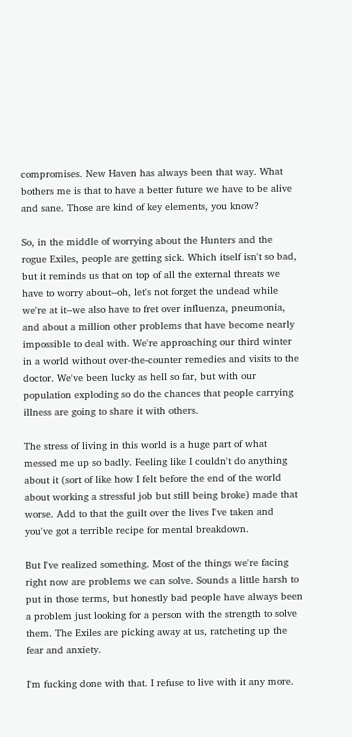compromises. New Haven has always been that way. What bothers me is that to have a better future we have to be alive and sane. Those are kind of key elements, you know?

So, in the middle of worrying about the Hunters and the rogue Exiles, people are getting sick. Which itself isn't so bad, but it reminds us that on top of all the external threats we have to worry about--oh, let's not forget the undead while we're at it--we also have to fret over influenza, pneumonia, and about a million other problems that have become nearly impossible to deal with. We're approaching our third winter in a world without over-the-counter remedies and visits to the doctor. We've been lucky as hell so far, but with our population exploding so do the chances that people carrying illness are going to share it with others.

The stress of living in this world is a huge part of what messed me up so badly. Feeling like I couldn't do anything about it (sort of like how I felt before the end of the world about working a stressful job but still being broke) made that worse. Add to that the guilt over the lives I've taken and you've got a terrible recipe for mental breakdown.

But I've realized something. Most of the things we're facing right now are problems we can solve. Sounds a little harsh to put in those terms, but honestly bad people have always been a problem just looking for a person with the strength to solve them. The Exiles are picking away at us, ratcheting up the fear and anxiety.

I'm fucking done with that. I refuse to live with it any more.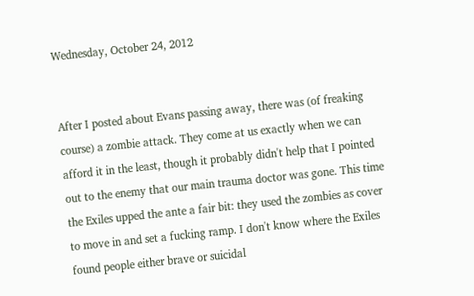Wednesday, October 24, 2012


After I posted about Evans passing away, there was (of freaking course) a zombie attack. They come at us exactly when we can afford it in the least, though it probably didn't help that I pointed out to the enemy that our main trauma doctor was gone. This time the Exiles upped the ante a fair bit: they used the zombies as cover to move in and set a fucking ramp. I don't know where the Exiles found people either brave or suicidal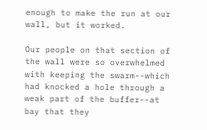enough to make the run at our wall, but it worked.

Our people on that section of the wall were so overwhelmed with keeping the swarm--which had knocked a hole through a weak part of the buffer--at bay that they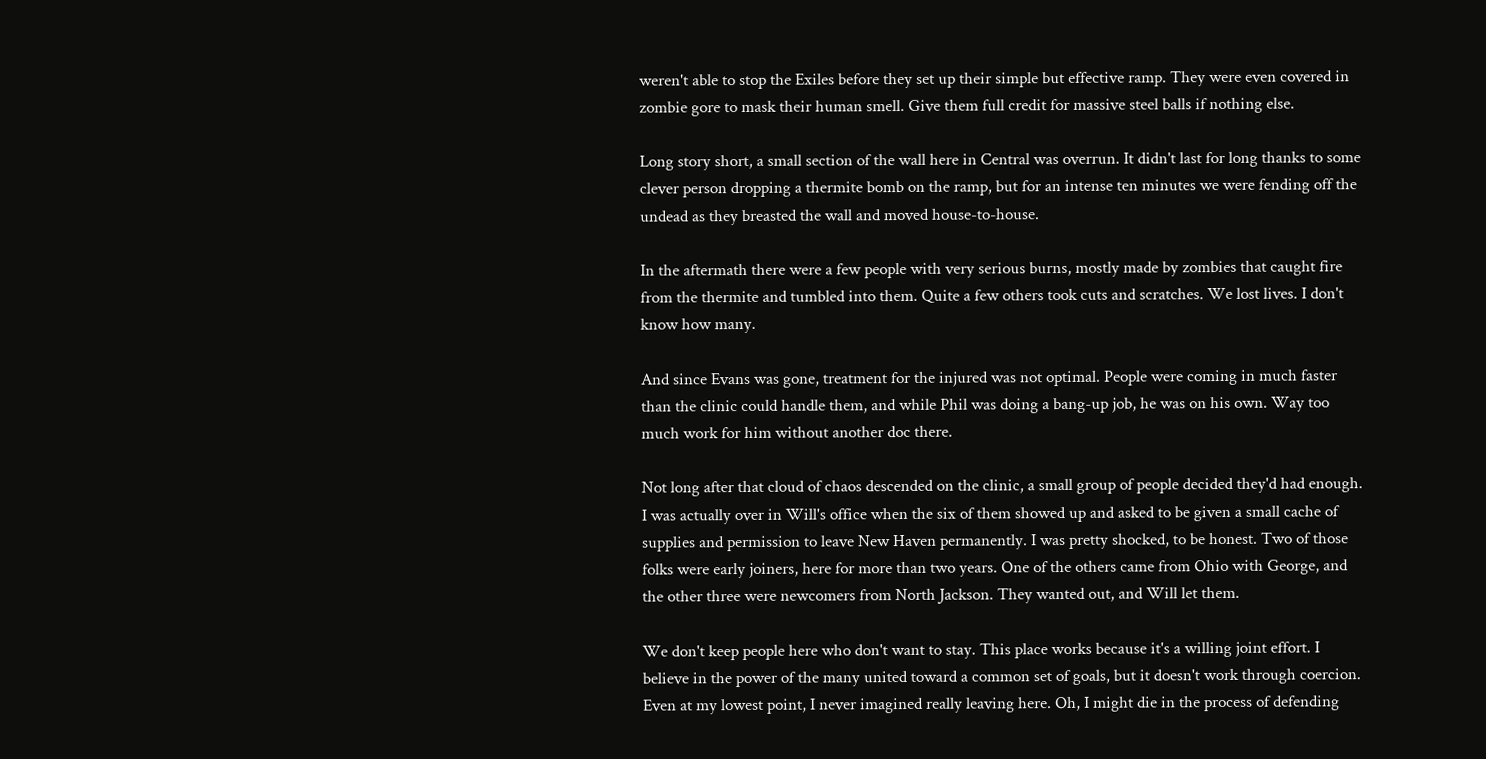weren't able to stop the Exiles before they set up their simple but effective ramp. They were even covered in zombie gore to mask their human smell. Give them full credit for massive steel balls if nothing else.

Long story short, a small section of the wall here in Central was overrun. It didn't last for long thanks to some clever person dropping a thermite bomb on the ramp, but for an intense ten minutes we were fending off the undead as they breasted the wall and moved house-to-house.

In the aftermath there were a few people with very serious burns, mostly made by zombies that caught fire from the thermite and tumbled into them. Quite a few others took cuts and scratches. We lost lives. I don't know how many.

And since Evans was gone, treatment for the injured was not optimal. People were coming in much faster than the clinic could handle them, and while Phil was doing a bang-up job, he was on his own. Way too much work for him without another doc there.

Not long after that cloud of chaos descended on the clinic, a small group of people decided they'd had enough. I was actually over in Will's office when the six of them showed up and asked to be given a small cache of supplies and permission to leave New Haven permanently. I was pretty shocked, to be honest. Two of those folks were early joiners, here for more than two years. One of the others came from Ohio with George, and the other three were newcomers from North Jackson. They wanted out, and Will let them.

We don't keep people here who don't want to stay. This place works because it's a willing joint effort. I believe in the power of the many united toward a common set of goals, but it doesn't work through coercion. Even at my lowest point, I never imagined really leaving here. Oh, I might die in the process of defending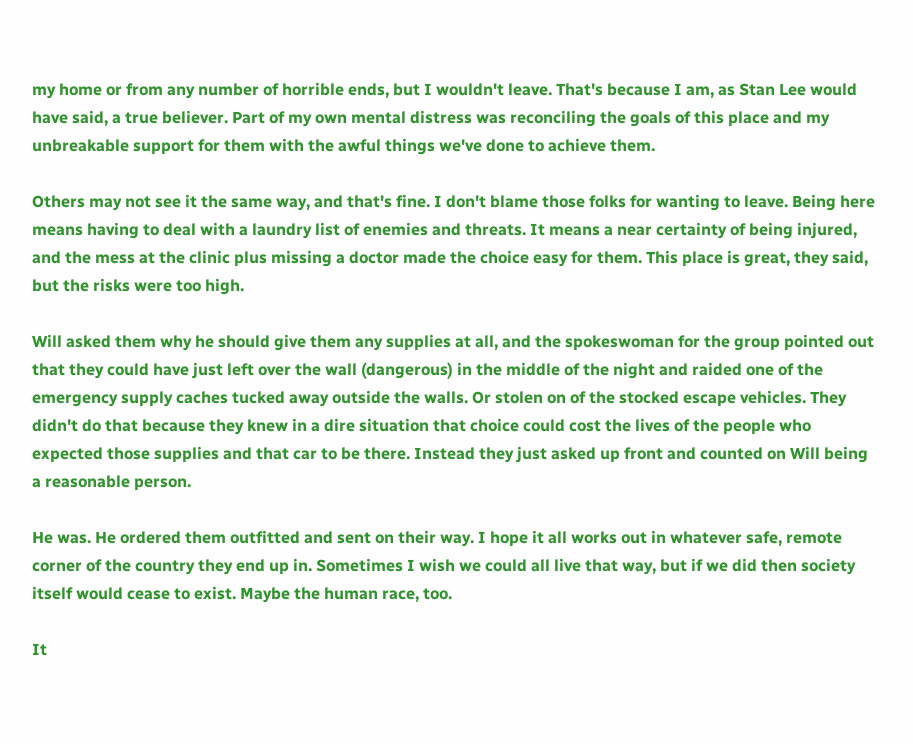my home or from any number of horrible ends, but I wouldn't leave. That's because I am, as Stan Lee would have said, a true believer. Part of my own mental distress was reconciling the goals of this place and my unbreakable support for them with the awful things we've done to achieve them.

Others may not see it the same way, and that's fine. I don't blame those folks for wanting to leave. Being here means having to deal with a laundry list of enemies and threats. It means a near certainty of being injured, and the mess at the clinic plus missing a doctor made the choice easy for them. This place is great, they said, but the risks were too high.

Will asked them why he should give them any supplies at all, and the spokeswoman for the group pointed out that they could have just left over the wall (dangerous) in the middle of the night and raided one of the emergency supply caches tucked away outside the walls. Or stolen on of the stocked escape vehicles. They didn't do that because they knew in a dire situation that choice could cost the lives of the people who expected those supplies and that car to be there. Instead they just asked up front and counted on Will being a reasonable person.

He was. He ordered them outfitted and sent on their way. I hope it all works out in whatever safe, remote corner of the country they end up in. Sometimes I wish we could all live that way, but if we did then society itself would cease to exist. Maybe the human race, too.

It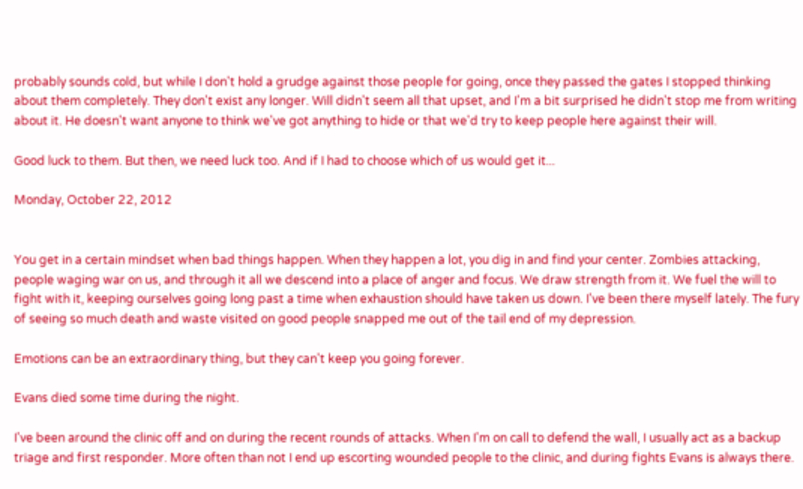probably sounds cold, but while I don't hold a grudge against those people for going, once they passed the gates I stopped thinking about them completely. They don't exist any longer. Will didn't seem all that upset, and I'm a bit surprised he didn't stop me from writing about it. He doesn't want anyone to think we've got anything to hide or that we'd try to keep people here against their will.

Good luck to them. But then, we need luck too. And if I had to choose which of us would get it...

Monday, October 22, 2012


You get in a certain mindset when bad things happen. When they happen a lot, you dig in and find your center. Zombies attacking, people waging war on us, and through it all we descend into a place of anger and focus. We draw strength from it. We fuel the will to fight with it, keeping ourselves going long past a time when exhaustion should have taken us down. I've been there myself lately. The fury of seeing so much death and waste visited on good people snapped me out of the tail end of my depression.

Emotions can be an extraordinary thing, but they can't keep you going forever.

Evans died some time during the night.

I've been around the clinic off and on during the recent rounds of attacks. When I'm on call to defend the wall, I usually act as a backup triage and first responder. More often than not I end up escorting wounded people to the clinic, and during fights Evans is always there.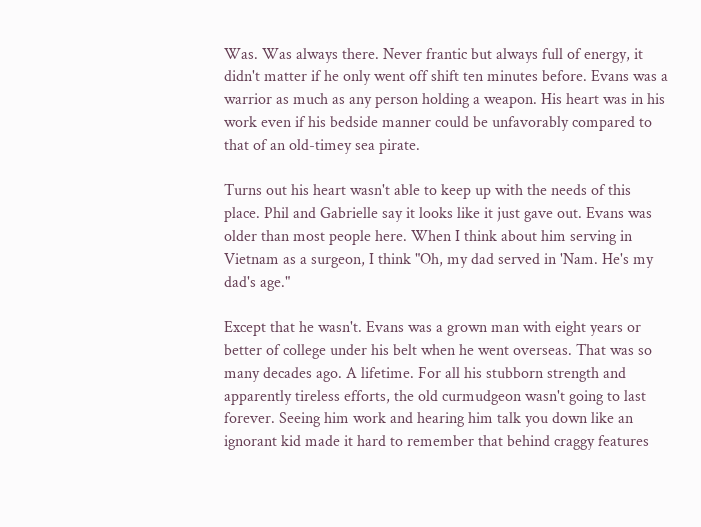Was. Was always there. Never frantic but always full of energy, it didn't matter if he only went off shift ten minutes before. Evans was a warrior as much as any person holding a weapon. His heart was in his work even if his bedside manner could be unfavorably compared to that of an old-timey sea pirate.

Turns out his heart wasn't able to keep up with the needs of this place. Phil and Gabrielle say it looks like it just gave out. Evans was older than most people here. When I think about him serving in Vietnam as a surgeon, I think "Oh, my dad served in 'Nam. He's my dad's age."

Except that he wasn't. Evans was a grown man with eight years or better of college under his belt when he went overseas. That was so many decades ago. A lifetime. For all his stubborn strength and apparently tireless efforts, the old curmudgeon wasn't going to last forever. Seeing him work and hearing him talk you down like an ignorant kid made it hard to remember that behind craggy features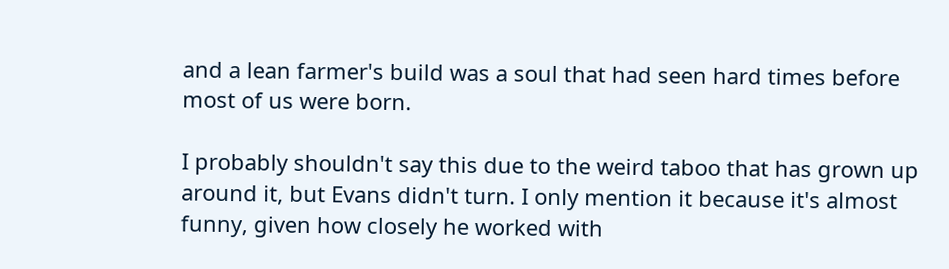and a lean farmer's build was a soul that had seen hard times before most of us were born.

I probably shouldn't say this due to the weird taboo that has grown up around it, but Evans didn't turn. I only mention it because it's almost funny, given how closely he worked with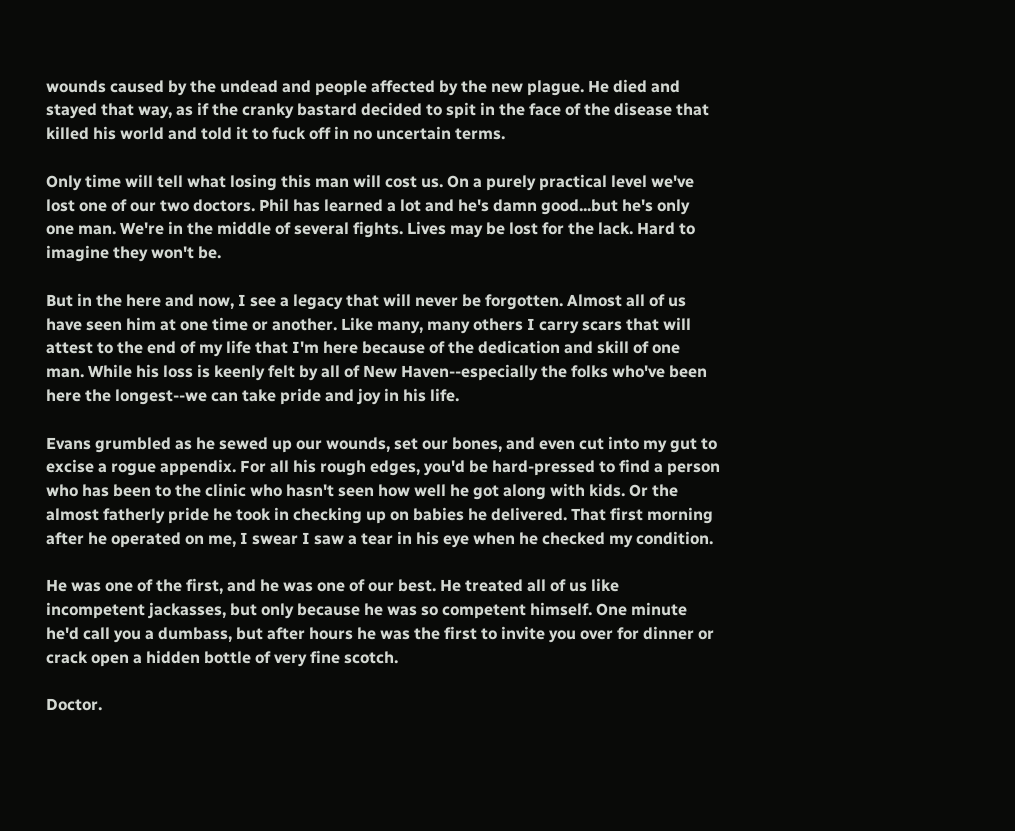wounds caused by the undead and people affected by the new plague. He died and stayed that way, as if the cranky bastard decided to spit in the face of the disease that killed his world and told it to fuck off in no uncertain terms.

Only time will tell what losing this man will cost us. On a purely practical level we've lost one of our two doctors. Phil has learned a lot and he's damn good...but he's only one man. We're in the middle of several fights. Lives may be lost for the lack. Hard to imagine they won't be.

But in the here and now, I see a legacy that will never be forgotten. Almost all of us have seen him at one time or another. Like many, many others I carry scars that will attest to the end of my life that I'm here because of the dedication and skill of one man. While his loss is keenly felt by all of New Haven--especially the folks who've been here the longest--we can take pride and joy in his life.

Evans grumbled as he sewed up our wounds, set our bones, and even cut into my gut to excise a rogue appendix. For all his rough edges, you'd be hard-pressed to find a person who has been to the clinic who hasn't seen how well he got along with kids. Or the almost fatherly pride he took in checking up on babies he delivered. That first morning after he operated on me, I swear I saw a tear in his eye when he checked my condition.

He was one of the first, and he was one of our best. He treated all of us like incompetent jackasses, but only because he was so competent himself. One minute he'd call you a dumbass, but after hours he was the first to invite you over for dinner or crack open a hidden bottle of very fine scotch.

Doctor.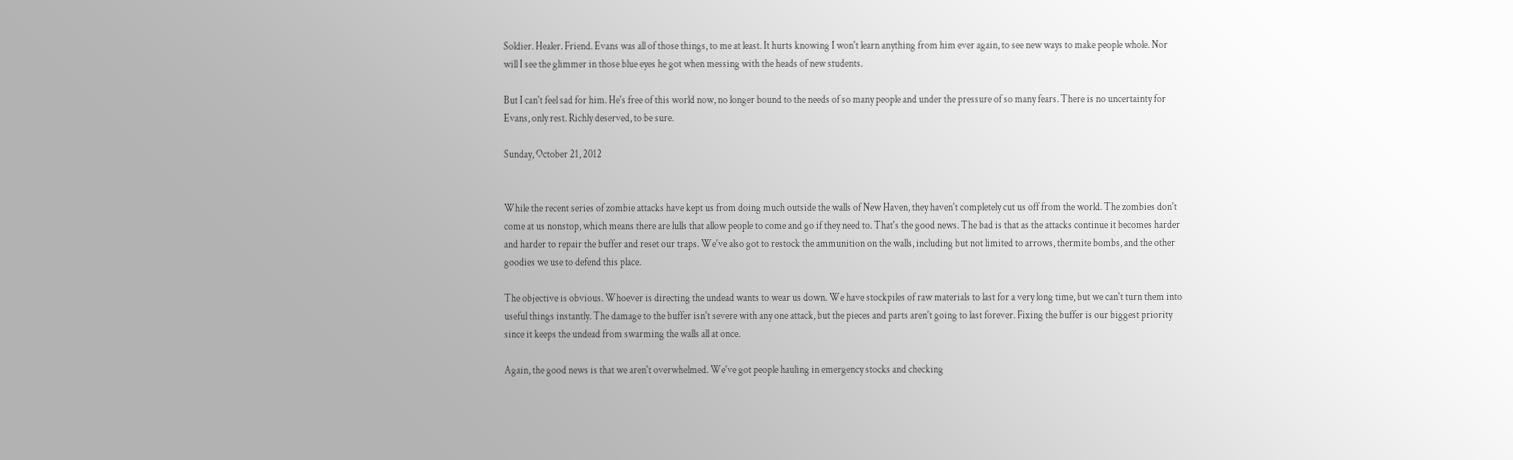Soldier. Healer. Friend. Evans was all of those things, to me at least. It hurts knowing I won't learn anything from him ever again, to see new ways to make people whole. Nor will I see the glimmer in those blue eyes he got when messing with the heads of new students.

But I can't feel sad for him. He's free of this world now, no longer bound to the needs of so many people and under the pressure of so many fears. There is no uncertainty for Evans, only rest. Richly deserved, to be sure.

Sunday, October 21, 2012


While the recent series of zombie attacks have kept us from doing much outside the walls of New Haven, they haven't completely cut us off from the world. The zombies don't come at us nonstop, which means there are lulls that allow people to come and go if they need to. That's the good news. The bad is that as the attacks continue it becomes harder and harder to repair the buffer and reset our traps. We've also got to restock the ammunition on the walls, including but not limited to arrows, thermite bombs, and the other goodies we use to defend this place.

The objective is obvious. Whoever is directing the undead wants to wear us down. We have stockpiles of raw materials to last for a very long time, but we can't turn them into useful things instantly. The damage to the buffer isn't severe with any one attack, but the pieces and parts aren't going to last forever. Fixing the buffer is our biggest priority since it keeps the undead from swarming the walls all at once.

Again, the good news is that we aren't overwhelmed. We've got people hauling in emergency stocks and checking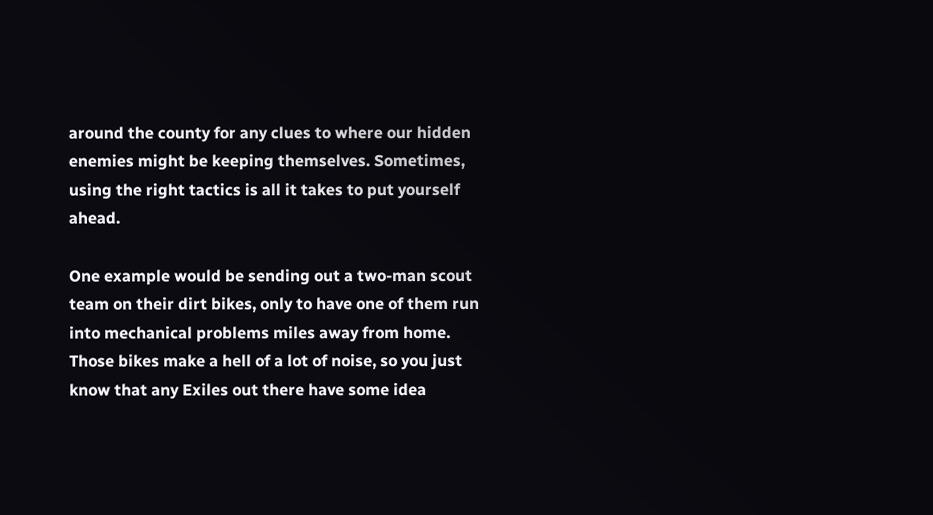around the county for any clues to where our hidden enemies might be keeping themselves. Sometimes, using the right tactics is all it takes to put yourself ahead.

One example would be sending out a two-man scout team on their dirt bikes, only to have one of them run into mechanical problems miles away from home. Those bikes make a hell of a lot of noise, so you just know that any Exiles out there have some idea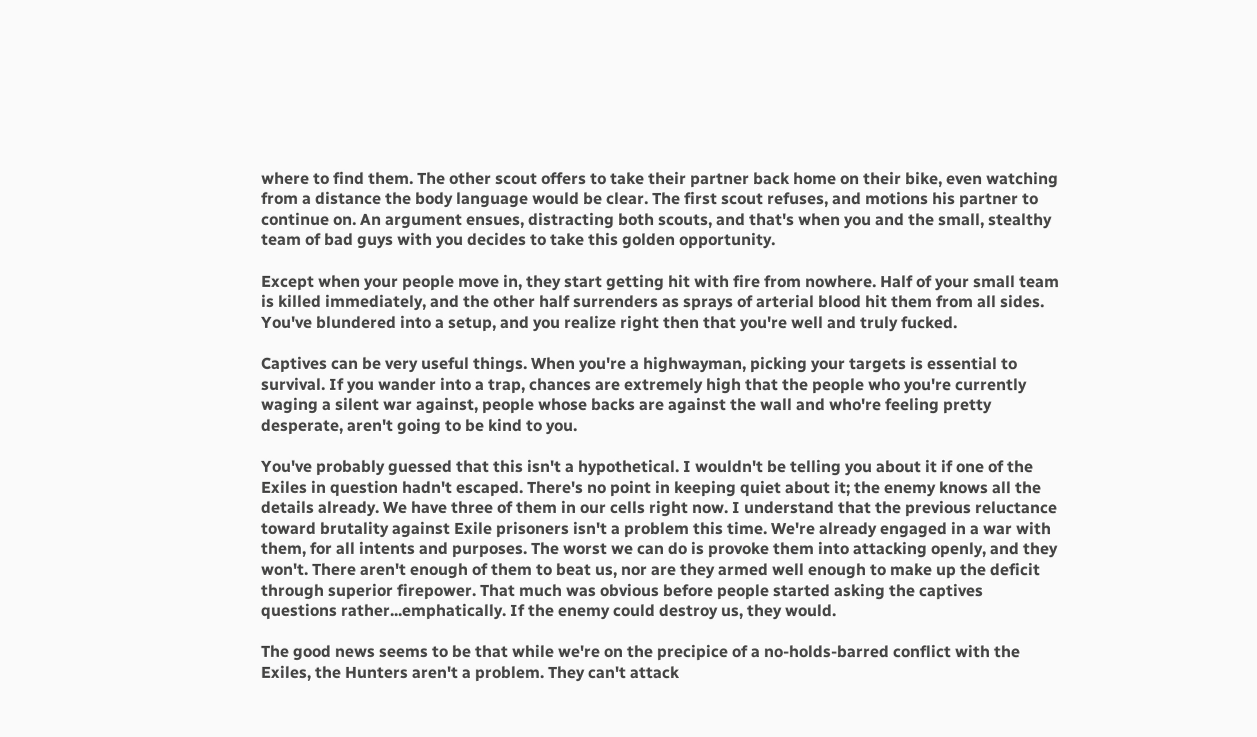where to find them. The other scout offers to take their partner back home on their bike, even watching from a distance the body language would be clear. The first scout refuses, and motions his partner to continue on. An argument ensues, distracting both scouts, and that's when you and the small, stealthy team of bad guys with you decides to take this golden opportunity.

Except when your people move in, they start getting hit with fire from nowhere. Half of your small team is killed immediately, and the other half surrenders as sprays of arterial blood hit them from all sides. You've blundered into a setup, and you realize right then that you're well and truly fucked.

Captives can be very useful things. When you're a highwayman, picking your targets is essential to survival. If you wander into a trap, chances are extremely high that the people who you're currently waging a silent war against, people whose backs are against the wall and who're feeling pretty desperate, aren't going to be kind to you.

You've probably guessed that this isn't a hypothetical. I wouldn't be telling you about it if one of the Exiles in question hadn't escaped. There's no point in keeping quiet about it; the enemy knows all the details already. We have three of them in our cells right now. I understand that the previous reluctance toward brutality against Exile prisoners isn't a problem this time. We're already engaged in a war with them, for all intents and purposes. The worst we can do is provoke them into attacking openly, and they won't. There aren't enough of them to beat us, nor are they armed well enough to make up the deficit through superior firepower. That much was obvious before people started asking the captives questions rather...emphatically. If the enemy could destroy us, they would.

The good news seems to be that while we're on the precipice of a no-holds-barred conflict with the Exiles, the Hunters aren't a problem. They can't attack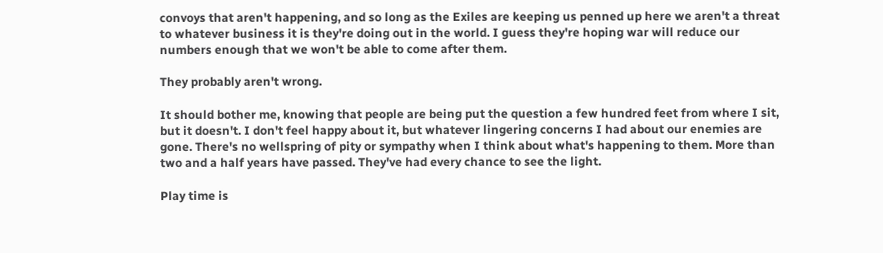convoys that aren't happening, and so long as the Exiles are keeping us penned up here we aren't a threat to whatever business it is they're doing out in the world. I guess they're hoping war will reduce our numbers enough that we won't be able to come after them.

They probably aren't wrong.

It should bother me, knowing that people are being put the question a few hundred feet from where I sit, but it doesn't. I don't feel happy about it, but whatever lingering concerns I had about our enemies are gone. There's no wellspring of pity or sympathy when I think about what's happening to them. More than two and a half years have passed. They've had every chance to see the light.

Play time is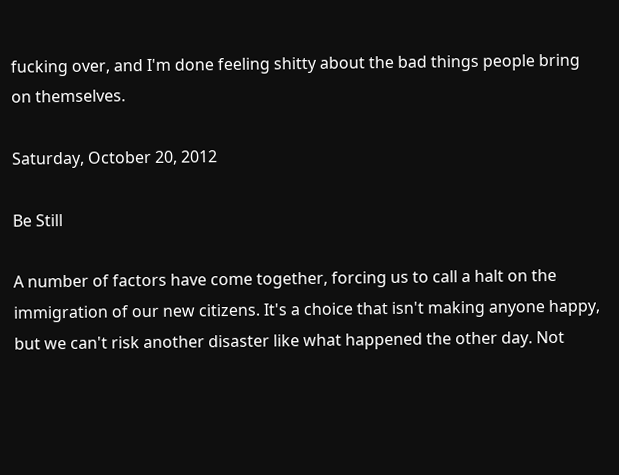fucking over, and I'm done feeling shitty about the bad things people bring on themselves.

Saturday, October 20, 2012

Be Still

A number of factors have come together, forcing us to call a halt on the immigration of our new citizens. It's a choice that isn't making anyone happy, but we can't risk another disaster like what happened the other day. Not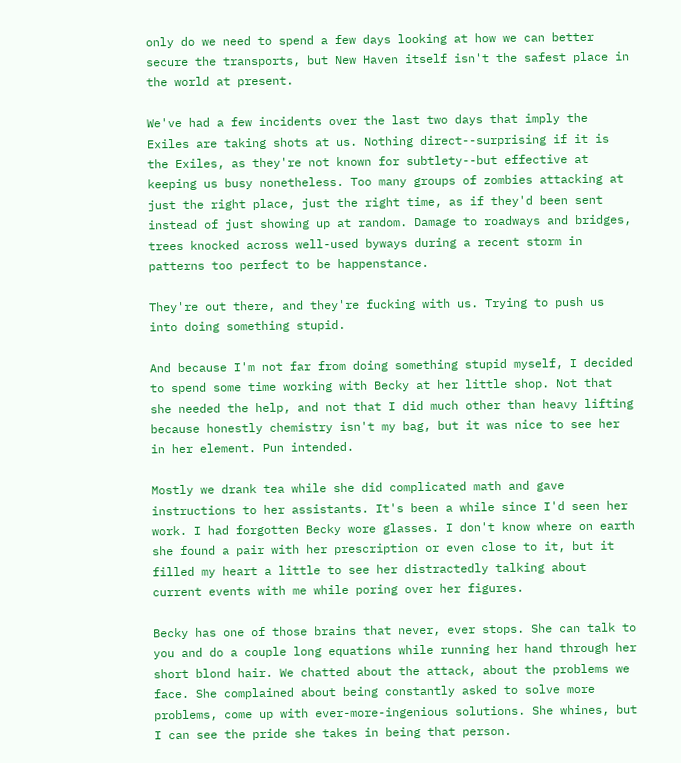only do we need to spend a few days looking at how we can better secure the transports, but New Haven itself isn't the safest place in the world at present.

We've had a few incidents over the last two days that imply the Exiles are taking shots at us. Nothing direct--surprising if it is the Exiles, as they're not known for subtlety--but effective at keeping us busy nonetheless. Too many groups of zombies attacking at just the right place, just the right time, as if they'd been sent instead of just showing up at random. Damage to roadways and bridges, trees knocked across well-used byways during a recent storm in patterns too perfect to be happenstance.

They're out there, and they're fucking with us. Trying to push us into doing something stupid.

And because I'm not far from doing something stupid myself, I decided to spend some time working with Becky at her little shop. Not that she needed the help, and not that I did much other than heavy lifting because honestly chemistry isn't my bag, but it was nice to see her in her element. Pun intended.

Mostly we drank tea while she did complicated math and gave instructions to her assistants. It's been a while since I'd seen her work. I had forgotten Becky wore glasses. I don't know where on earth she found a pair with her prescription or even close to it, but it filled my heart a little to see her distractedly talking about current events with me while poring over her figures.

Becky has one of those brains that never, ever stops. She can talk to you and do a couple long equations while running her hand through her short blond hair. We chatted about the attack, about the problems we face. She complained about being constantly asked to solve more problems, come up with ever-more-ingenious solutions. She whines, but I can see the pride she takes in being that person.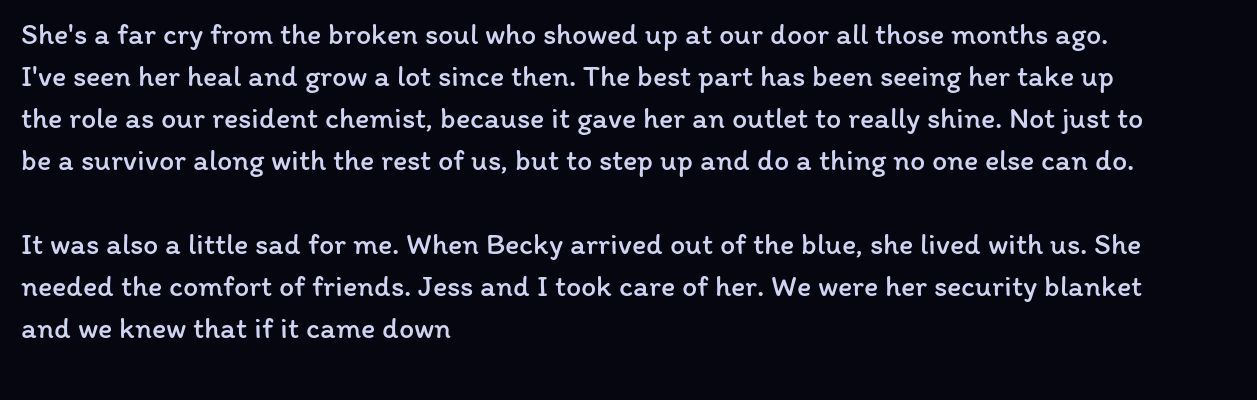She's a far cry from the broken soul who showed up at our door all those months ago. I've seen her heal and grow a lot since then. The best part has been seeing her take up the role as our resident chemist, because it gave her an outlet to really shine. Not just to be a survivor along with the rest of us, but to step up and do a thing no one else can do.

It was also a little sad for me. When Becky arrived out of the blue, she lived with us. She needed the comfort of friends. Jess and I took care of her. We were her security blanket and we knew that if it came down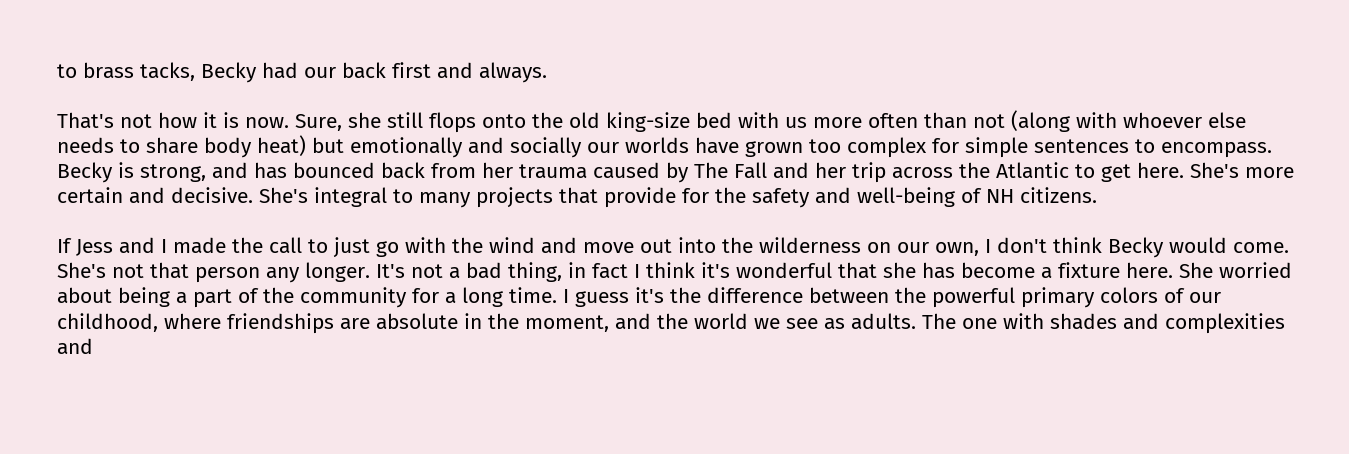to brass tacks, Becky had our back first and always.

That's not how it is now. Sure, she still flops onto the old king-size bed with us more often than not (along with whoever else needs to share body heat) but emotionally and socially our worlds have grown too complex for simple sentences to encompass. Becky is strong, and has bounced back from her trauma caused by The Fall and her trip across the Atlantic to get here. She's more certain and decisive. She's integral to many projects that provide for the safety and well-being of NH citizens.

If Jess and I made the call to just go with the wind and move out into the wilderness on our own, I don't think Becky would come. She's not that person any longer. It's not a bad thing, in fact I think it's wonderful that she has become a fixture here. She worried about being a part of the community for a long time. I guess it's the difference between the powerful primary colors of our childhood, where friendships are absolute in the moment, and the world we see as adults. The one with shades and complexities and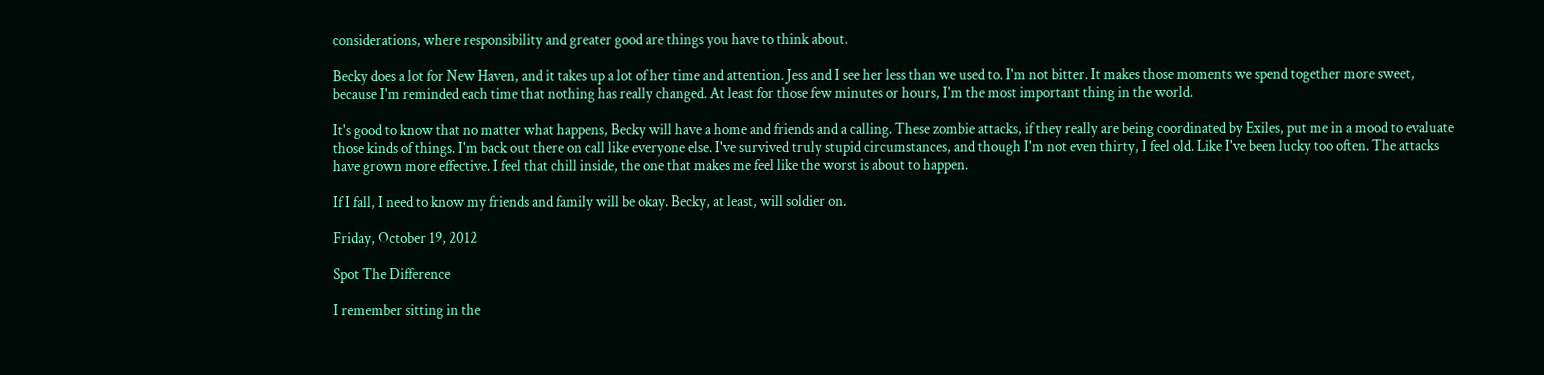considerations, where responsibility and greater good are things you have to think about.

Becky does a lot for New Haven, and it takes up a lot of her time and attention. Jess and I see her less than we used to. I'm not bitter. It makes those moments we spend together more sweet, because I'm reminded each time that nothing has really changed. At least for those few minutes or hours, I'm the most important thing in the world.

It's good to know that no matter what happens, Becky will have a home and friends and a calling. These zombie attacks, if they really are being coordinated by Exiles, put me in a mood to evaluate those kinds of things. I'm back out there on call like everyone else. I've survived truly stupid circumstances, and though I'm not even thirty, I feel old. Like I've been lucky too often. The attacks have grown more effective. I feel that chill inside, the one that makes me feel like the worst is about to happen.

If I fall, I need to know my friends and family will be okay. Becky, at least, will soldier on.

Friday, October 19, 2012

Spot The Difference

I remember sitting in the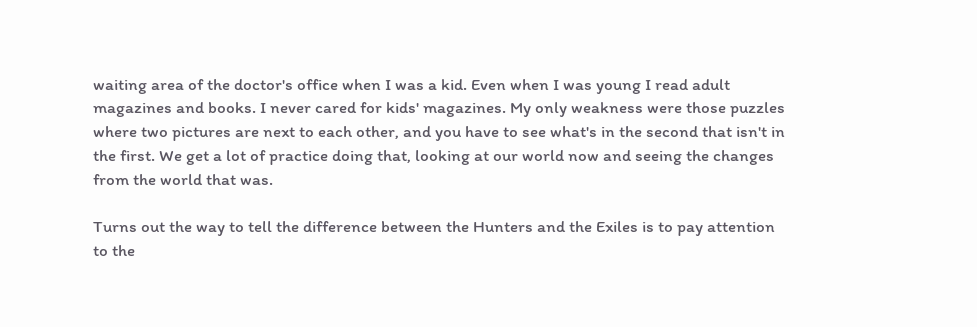waiting area of the doctor's office when I was a kid. Even when I was young I read adult magazines and books. I never cared for kids' magazines. My only weakness were those puzzles where two pictures are next to each other, and you have to see what's in the second that isn't in the first. We get a lot of practice doing that, looking at our world now and seeing the changes from the world that was.

Turns out the way to tell the difference between the Hunters and the Exiles is to pay attention to the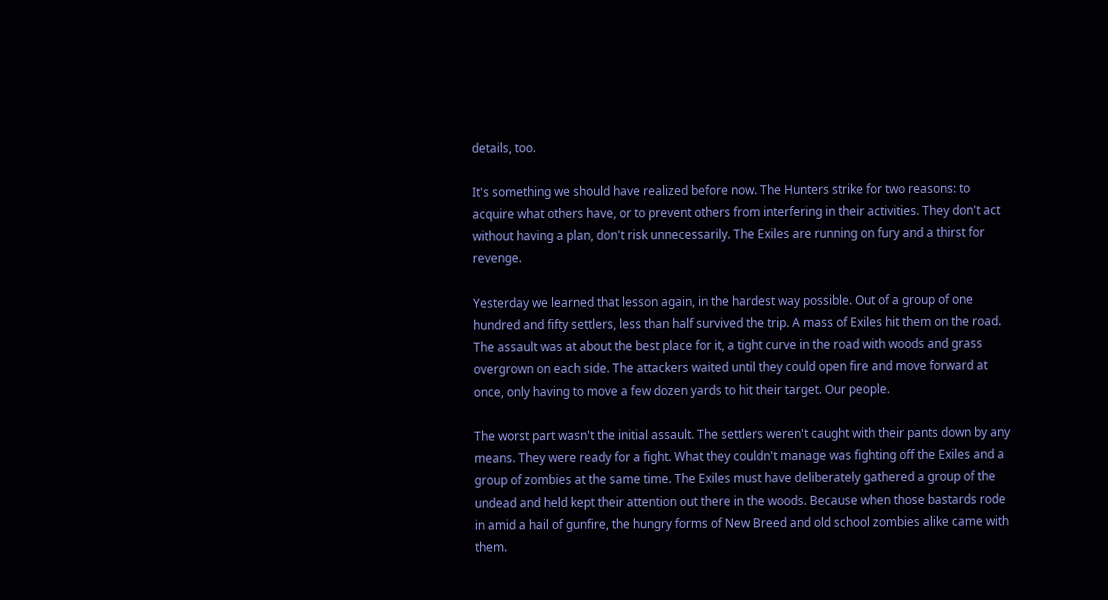details, too.

It's something we should have realized before now. The Hunters strike for two reasons: to acquire what others have, or to prevent others from interfering in their activities. They don't act without having a plan, don't risk unnecessarily. The Exiles are running on fury and a thirst for revenge.

Yesterday we learned that lesson again, in the hardest way possible. Out of a group of one hundred and fifty settlers, less than half survived the trip. A mass of Exiles hit them on the road. The assault was at about the best place for it, a tight curve in the road with woods and grass overgrown on each side. The attackers waited until they could open fire and move forward at once, only having to move a few dozen yards to hit their target. Our people.

The worst part wasn't the initial assault. The settlers weren't caught with their pants down by any means. They were ready for a fight. What they couldn't manage was fighting off the Exiles and a group of zombies at the same time. The Exiles must have deliberately gathered a group of the undead and held kept their attention out there in the woods. Because when those bastards rode in amid a hail of gunfire, the hungry forms of New Breed and old school zombies alike came with them.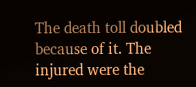The death toll doubled because of it. The injured were the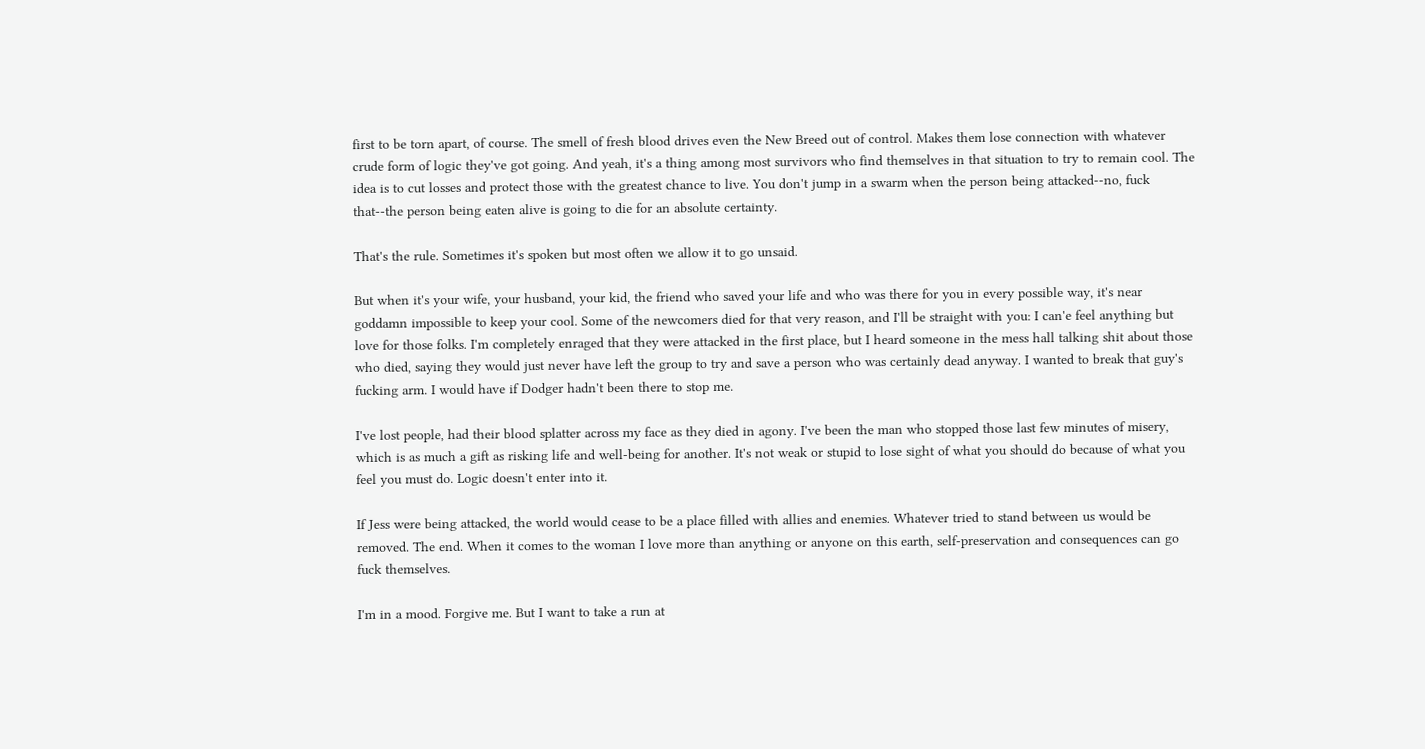first to be torn apart, of course. The smell of fresh blood drives even the New Breed out of control. Makes them lose connection with whatever crude form of logic they've got going. And yeah, it's a thing among most survivors who find themselves in that situation to try to remain cool. The idea is to cut losses and protect those with the greatest chance to live. You don't jump in a swarm when the person being attacked--no, fuck that--the person being eaten alive is going to die for an absolute certainty.

That's the rule. Sometimes it's spoken but most often we allow it to go unsaid.

But when it's your wife, your husband, your kid, the friend who saved your life and who was there for you in every possible way, it's near goddamn impossible to keep your cool. Some of the newcomers died for that very reason, and I'll be straight with you: I can'e feel anything but love for those folks. I'm completely enraged that they were attacked in the first place, but I heard someone in the mess hall talking shit about those who died, saying they would just never have left the group to try and save a person who was certainly dead anyway. I wanted to break that guy's fucking arm. I would have if Dodger hadn't been there to stop me.

I've lost people, had their blood splatter across my face as they died in agony. I've been the man who stopped those last few minutes of misery, which is as much a gift as risking life and well-being for another. It's not weak or stupid to lose sight of what you should do because of what you feel you must do. Logic doesn't enter into it.

If Jess were being attacked, the world would cease to be a place filled with allies and enemies. Whatever tried to stand between us would be removed. The end. When it comes to the woman I love more than anything or anyone on this earth, self-preservation and consequences can go fuck themselves.

I'm in a mood. Forgive me. But I want to take a run at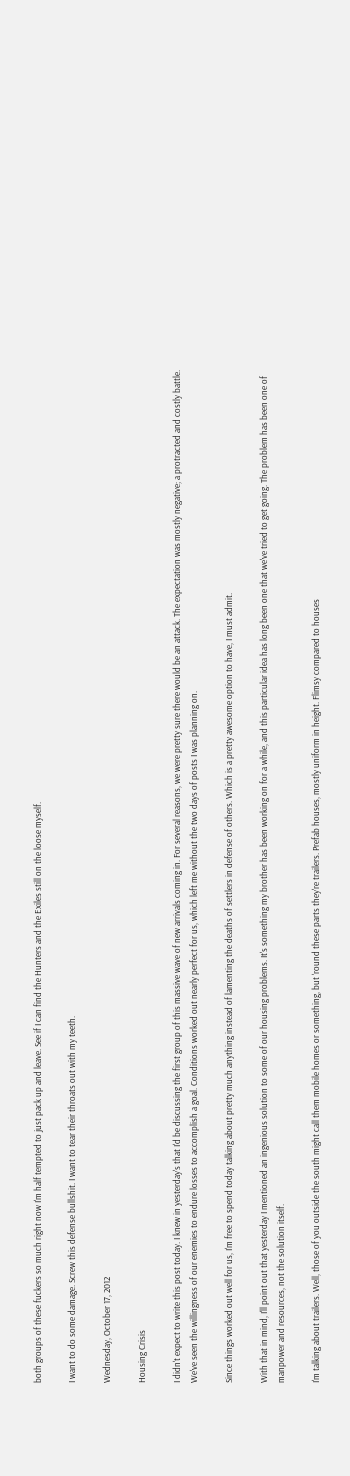both groups of these fuckers so much right now I'm half tempted to just pack up and leave. See if I can find the Hunters and the Exiles still on the loose myself.

I want to do some damage. Screw this defense bullshit. I want to tear their throats out with my teeth.

Wednesday, October 17, 2012

Housing Crisis

I didn't expect to write this post today. I knew in yesterday's that I'd be discussing the first group of this massive wave of new arrivals coming in. For several reasons, we were pretty sure there would be an attack. The expectation was mostly negative; a protracted and costly battle. We've seen the willingness of our enemies to endure losses to accomplish a goal. Conditions worked out nearly perfect for us, which left me without the two days of posts I was planning on.

Since things worked out well for us, I'm free to spend today talking about pretty much anything instead of lamenting the deaths of settlers in defense of others. Which is a pretty awesome option to have, I must admit.

With that in mind, I'll point out that yesterday I mentioned an ingenious solution to some of our housing problems. It's something my brother has been working on for a while, and this particular idea has long been one that we've tried to get going. The problem has been one of manpower and resources, not the solution itself.

I'm talking about trailers. Well, those of you outside the south might call them mobile homes or something, but 'round these parts they're trailers. Prefab houses, mostly uniform in height. Flimsy compared to houses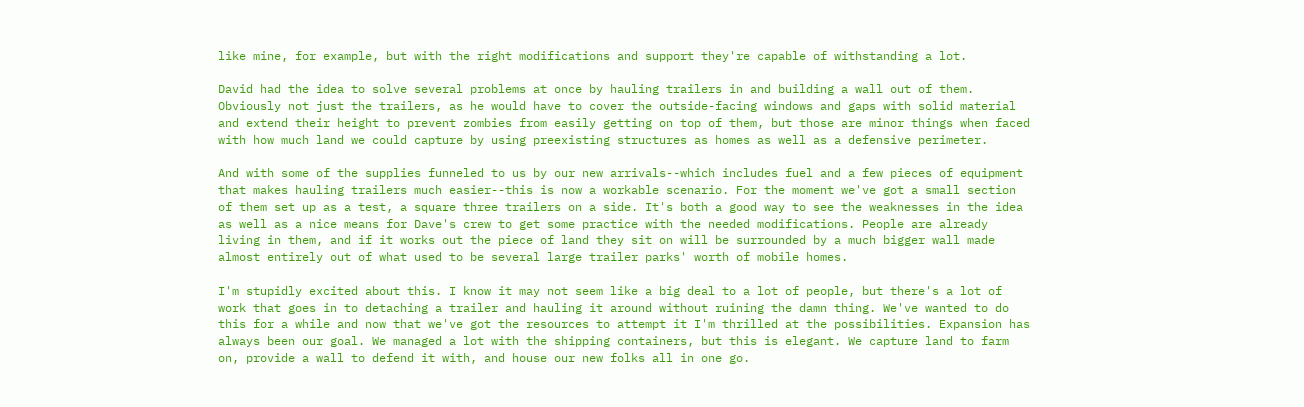like mine, for example, but with the right modifications and support they're capable of withstanding a lot.

David had the idea to solve several problems at once by hauling trailers in and building a wall out of them. Obviously not just the trailers, as he would have to cover the outside-facing windows and gaps with solid material and extend their height to prevent zombies from easily getting on top of them, but those are minor things when faced with how much land we could capture by using preexisting structures as homes as well as a defensive perimeter.

And with some of the supplies funneled to us by our new arrivals--which includes fuel and a few pieces of equipment that makes hauling trailers much easier--this is now a workable scenario. For the moment we've got a small section of them set up as a test, a square three trailers on a side. It's both a good way to see the weaknesses in the idea as well as a nice means for Dave's crew to get some practice with the needed modifications. People are already living in them, and if it works out the piece of land they sit on will be surrounded by a much bigger wall made almost entirely out of what used to be several large trailer parks' worth of mobile homes.

I'm stupidly excited about this. I know it may not seem like a big deal to a lot of people, but there's a lot of work that goes in to detaching a trailer and hauling it around without ruining the damn thing. We've wanted to do this for a while and now that we've got the resources to attempt it I'm thrilled at the possibilities. Expansion has always been our goal. We managed a lot with the shipping containers, but this is elegant. We capture land to farm on, provide a wall to defend it with, and house our new folks all in one go.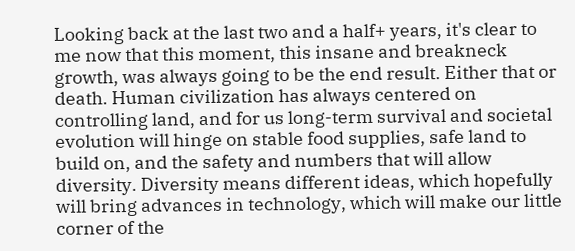Looking back at the last two and a half+ years, it's clear to me now that this moment, this insane and breakneck growth, was always going to be the end result. Either that or death. Human civilization has always centered on controlling land, and for us long-term survival and societal evolution will hinge on stable food supplies, safe land to build on, and the safety and numbers that will allow diversity. Diversity means different ideas, which hopefully will bring advances in technology, which will make our little corner of the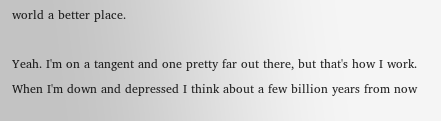world a better place.

Yeah. I'm on a tangent and one pretty far out there, but that's how I work. When I'm down and depressed I think about a few billion years from now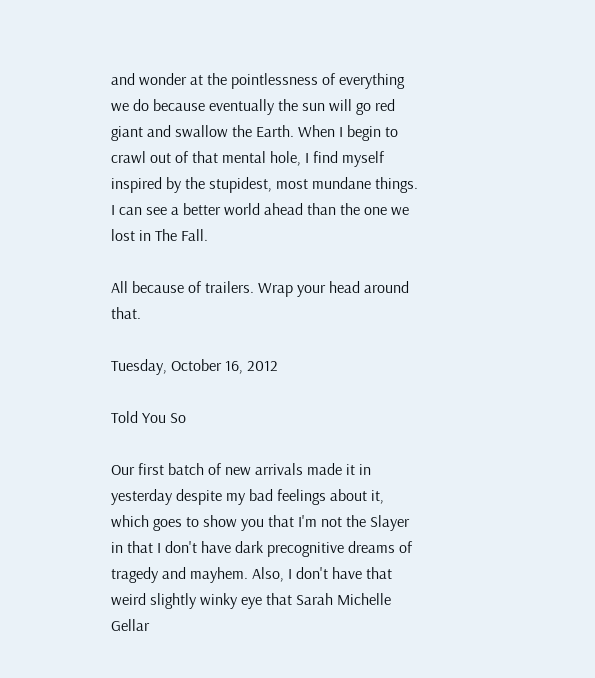and wonder at the pointlessness of everything we do because eventually the sun will go red giant and swallow the Earth. When I begin to crawl out of that mental hole, I find myself inspired by the stupidest, most mundane things. I can see a better world ahead than the one we lost in The Fall.

All because of trailers. Wrap your head around that.

Tuesday, October 16, 2012

Told You So

Our first batch of new arrivals made it in yesterday despite my bad feelings about it, which goes to show you that I'm not the Slayer in that I don't have dark precognitive dreams of tragedy and mayhem. Also, I don't have that weird slightly winky eye that Sarah Michelle Gellar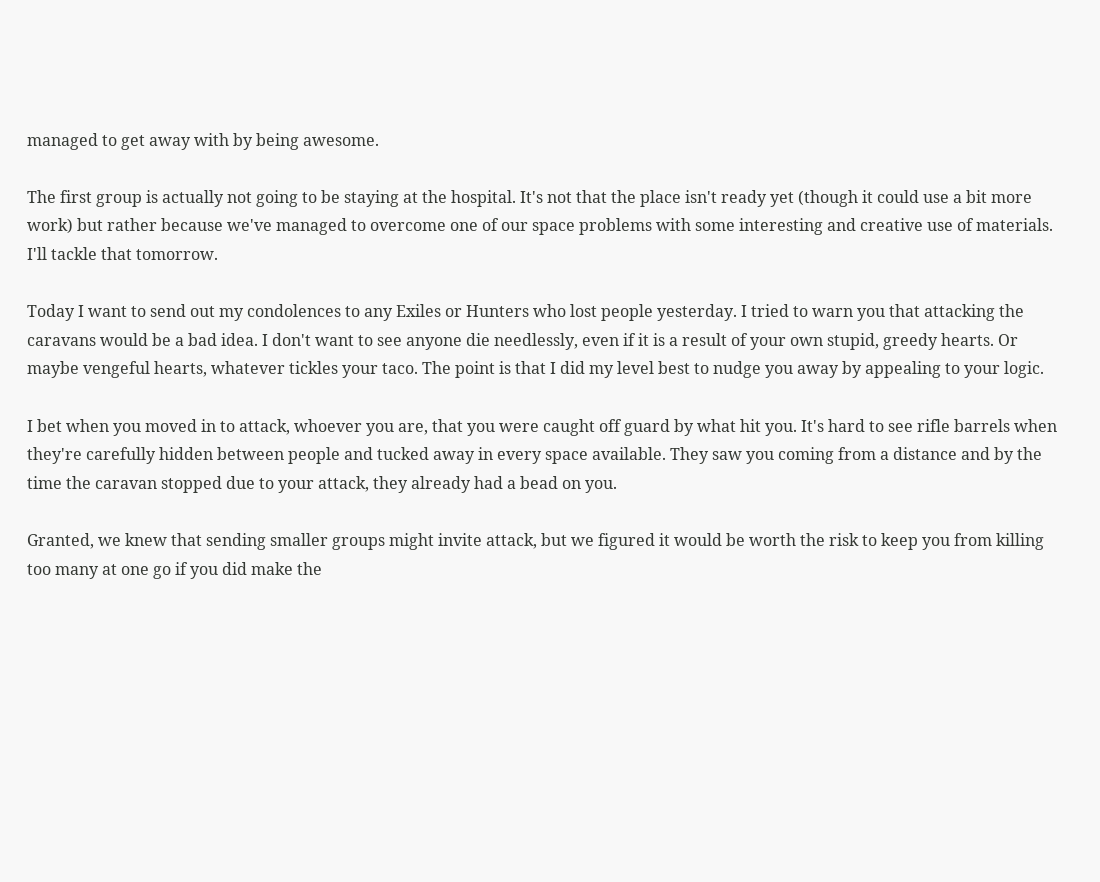managed to get away with by being awesome.

The first group is actually not going to be staying at the hospital. It's not that the place isn't ready yet (though it could use a bit more work) but rather because we've managed to overcome one of our space problems with some interesting and creative use of materials. I'll tackle that tomorrow.

Today I want to send out my condolences to any Exiles or Hunters who lost people yesterday. I tried to warn you that attacking the caravans would be a bad idea. I don't want to see anyone die needlessly, even if it is a result of your own stupid, greedy hearts. Or maybe vengeful hearts, whatever tickles your taco. The point is that I did my level best to nudge you away by appealing to your logic.

I bet when you moved in to attack, whoever you are, that you were caught off guard by what hit you. It's hard to see rifle barrels when they're carefully hidden between people and tucked away in every space available. They saw you coming from a distance and by the time the caravan stopped due to your attack, they already had a bead on you.

Granted, we knew that sending smaller groups might invite attack, but we figured it would be worth the risk to keep you from killing too many at one go if you did make the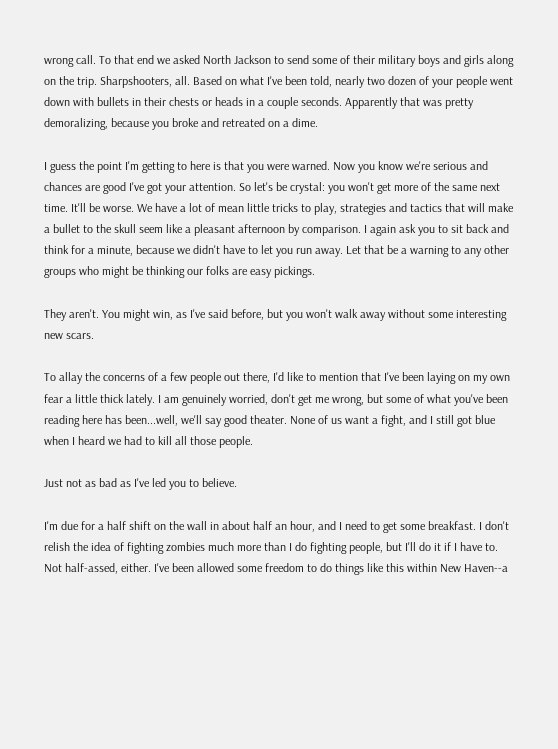wrong call. To that end we asked North Jackson to send some of their military boys and girls along on the trip. Sharpshooters, all. Based on what I've been told, nearly two dozen of your people went down with bullets in their chests or heads in a couple seconds. Apparently that was pretty demoralizing, because you broke and retreated on a dime.

I guess the point I'm getting to here is that you were warned. Now you know we're serious and chances are good I've got your attention. So let's be crystal: you won't get more of the same next time. It'll be worse. We have a lot of mean little tricks to play, strategies and tactics that will make a bullet to the skull seem like a pleasant afternoon by comparison. I again ask you to sit back and think for a minute, because we didn't have to let you run away. Let that be a warning to any other groups who might be thinking our folks are easy pickings.

They aren't. You might win, as I've said before, but you won't walk away without some interesting new scars.

To allay the concerns of a few people out there, I'd like to mention that I've been laying on my own fear a little thick lately. I am genuinely worried, don't get me wrong, but some of what you've been reading here has been...well, we'll say good theater. None of us want a fight, and I still got blue when I heard we had to kill all those people.

Just not as bad as I've led you to believe.

I'm due for a half shift on the wall in about half an hour, and I need to get some breakfast. I don't relish the idea of fighting zombies much more than I do fighting people, but I'll do it if I have to. Not half-assed, either. I've been allowed some freedom to do things like this within New Haven--a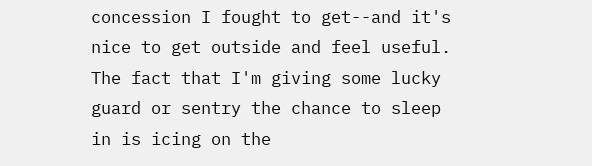concession I fought to get--and it's nice to get outside and feel useful. The fact that I'm giving some lucky guard or sentry the chance to sleep in is icing on the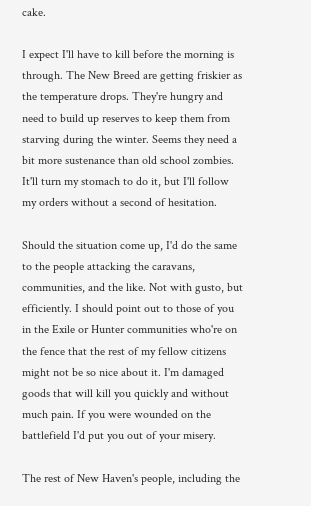cake.

I expect I'll have to kill before the morning is through. The New Breed are getting friskier as the temperature drops. They're hungry and need to build up reserves to keep them from starving during the winter. Seems they need a bit more sustenance than old school zombies. It'll turn my stomach to do it, but I'll follow my orders without a second of hesitation.

Should the situation come up, I'd do the same to the people attacking the caravans, communities, and the like. Not with gusto, but efficiently. I should point out to those of you in the Exile or Hunter communities who're on the fence that the rest of my fellow citizens might not be so nice about it. I'm damaged goods that will kill you quickly and without much pain. If you were wounded on the battlefield I'd put you out of your misery.

The rest of New Haven's people, including the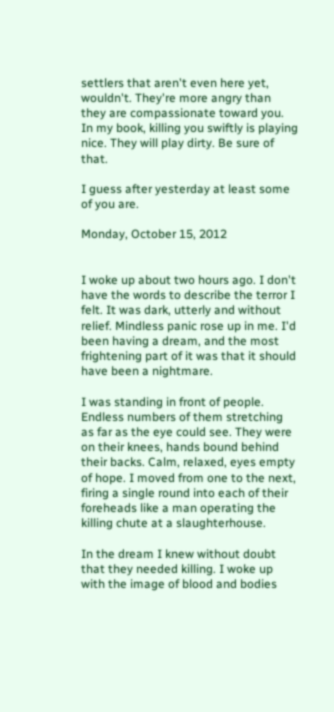settlers that aren't even here yet, wouldn't. They're more angry than they are compassionate toward you. In my book, killing you swiftly is playing nice. They will play dirty. Be sure of that.

I guess after yesterday at least some of you are.

Monday, October 15, 2012


I woke up about two hours ago. I don't have the words to describe the terror I felt. It was dark, utterly and without relief. Mindless panic rose up in me. I'd been having a dream, and the most frightening part of it was that it should have been a nightmare.

I was standing in front of people. Endless numbers of them stretching as far as the eye could see. They were on their knees, hands bound behind their backs. Calm, relaxed, eyes empty of hope. I moved from one to the next, firing a single round into each of their foreheads like a man operating the killing chute at a slaughterhouse.

In the dream I knew without doubt that they needed killing. I woke up with the image of blood and bodies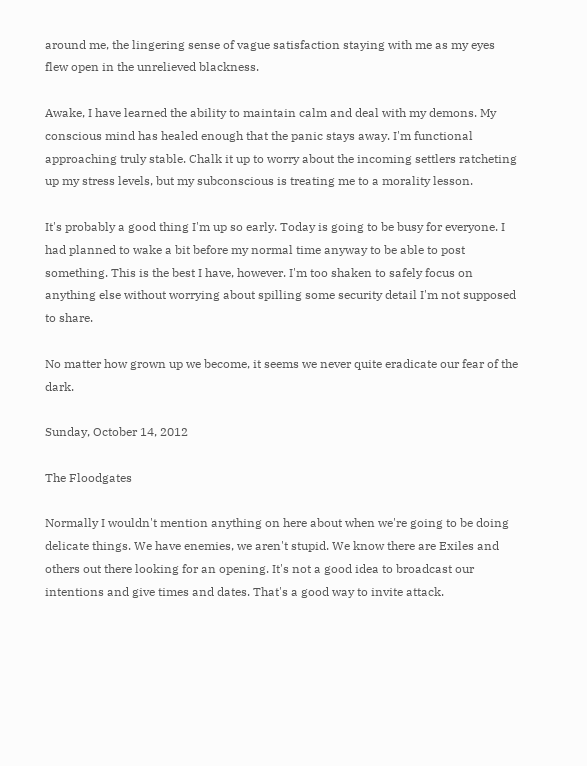around me, the lingering sense of vague satisfaction staying with me as my eyes flew open in the unrelieved blackness.

Awake, I have learned the ability to maintain calm and deal with my demons. My conscious mind has healed enough that the panic stays away. I'm functional approaching truly stable. Chalk it up to worry about the incoming settlers ratcheting up my stress levels, but my subconscious is treating me to a morality lesson.

It's probably a good thing I'm up so early. Today is going to be busy for everyone. I had planned to wake a bit before my normal time anyway to be able to post something. This is the best I have, however. I'm too shaken to safely focus on anything else without worrying about spilling some security detail I'm not supposed to share.

No matter how grown up we become, it seems we never quite eradicate our fear of the dark.

Sunday, October 14, 2012

The Floodgates

Normally I wouldn't mention anything on here about when we're going to be doing delicate things. We have enemies, we aren't stupid. We know there are Exiles and others out there looking for an opening. It's not a good idea to broadcast our intentions and give times and dates. That's a good way to invite attack.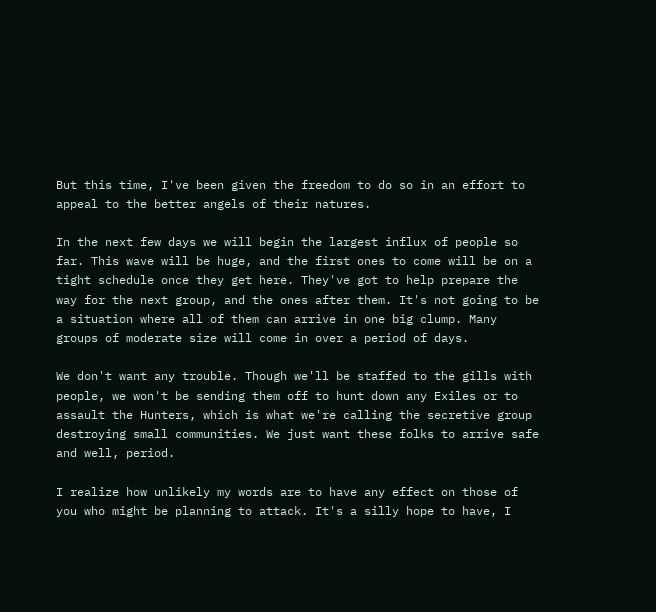But this time, I've been given the freedom to do so in an effort to appeal to the better angels of their natures.

In the next few days we will begin the largest influx of people so far. This wave will be huge, and the first ones to come will be on a tight schedule once they get here. They've got to help prepare the way for the next group, and the ones after them. It's not going to be a situation where all of them can arrive in one big clump. Many groups of moderate size will come in over a period of days.

We don't want any trouble. Though we'll be staffed to the gills with people, we won't be sending them off to hunt down any Exiles or to assault the Hunters, which is what we're calling the secretive group destroying small communities. We just want these folks to arrive safe and well, period.

I realize how unlikely my words are to have any effect on those of you who might be planning to attack. It's a silly hope to have, I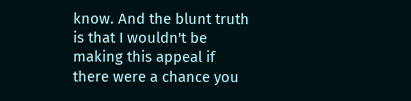know. And the blunt truth is that I wouldn't be making this appeal if there were a chance you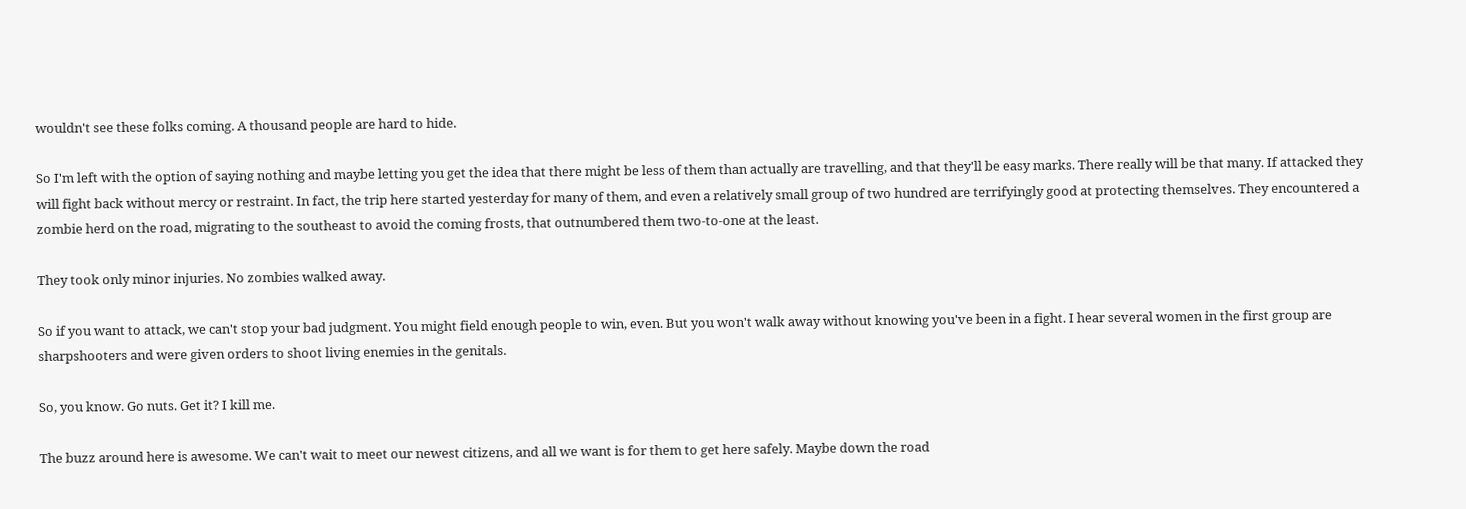wouldn't see these folks coming. A thousand people are hard to hide.

So I'm left with the option of saying nothing and maybe letting you get the idea that there might be less of them than actually are travelling, and that they'll be easy marks. There really will be that many. If attacked they will fight back without mercy or restraint. In fact, the trip here started yesterday for many of them, and even a relatively small group of two hundred are terrifyingly good at protecting themselves. They encountered a zombie herd on the road, migrating to the southeast to avoid the coming frosts, that outnumbered them two-to-one at the least.

They took only minor injuries. No zombies walked away.

So if you want to attack, we can't stop your bad judgment. You might field enough people to win, even. But you won't walk away without knowing you've been in a fight. I hear several women in the first group are sharpshooters and were given orders to shoot living enemies in the genitals.

So, you know. Go nuts. Get it? I kill me.

The buzz around here is awesome. We can't wait to meet our newest citizens, and all we want is for them to get here safely. Maybe down the road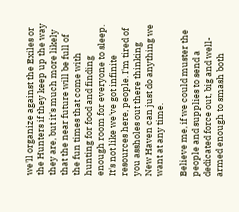we'll organize against the Exiles or the Hunters if they keep up the way they are, but it's much more likely that the near future will be full of the fun times that come with hunting for food and finding enough room for everyone to sleep. It's not like we've got infinite resources here, people. I'm tired of you assholes out there thinking New Haven can just do anything we want at any time.

Believe me, if we could muster the people and supplies to send a dedicated force out, big and well-armed enough to smash both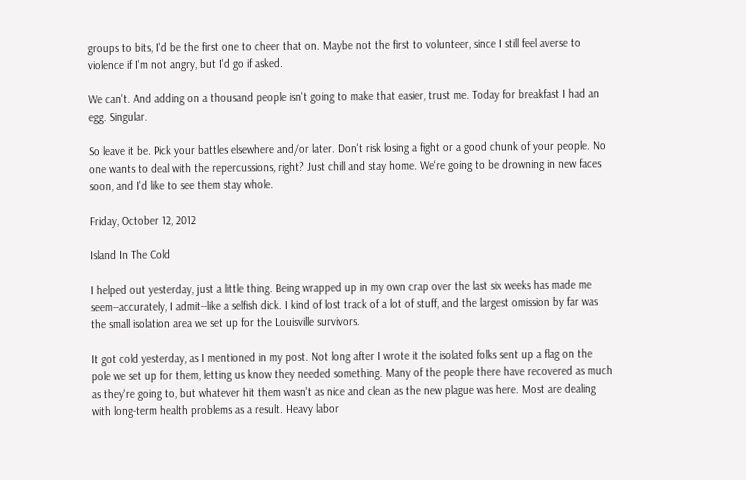groups to bits, I'd be the first one to cheer that on. Maybe not the first to volunteer, since I still feel averse to violence if I'm not angry, but I'd go if asked.

We can't. And adding on a thousand people isn't going to make that easier, trust me. Today for breakfast I had an egg. Singular.

So leave it be. Pick your battles elsewhere and/or later. Don't risk losing a fight or a good chunk of your people. No one wants to deal with the repercussions, right? Just chill and stay home. We're going to be drowning in new faces soon, and I'd like to see them stay whole.

Friday, October 12, 2012

Island In The Cold

I helped out yesterday, just a little thing. Being wrapped up in my own crap over the last six weeks has made me seem--accurately, I admit--like a selfish dick. I kind of lost track of a lot of stuff, and the largest omission by far was the small isolation area we set up for the Louisville survivors.

It got cold yesterday, as I mentioned in my post. Not long after I wrote it the isolated folks sent up a flag on the pole we set up for them, letting us know they needed something. Many of the people there have recovered as much as they're going to, but whatever hit them wasn't as nice and clean as the new plague was here. Most are dealing with long-term health problems as a result. Heavy labor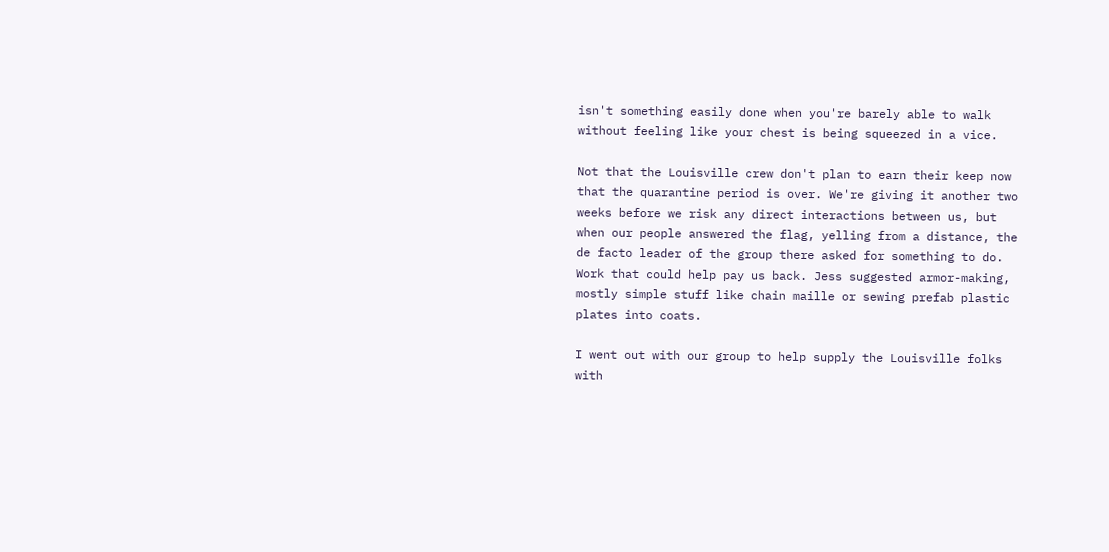isn't something easily done when you're barely able to walk without feeling like your chest is being squeezed in a vice.

Not that the Louisville crew don't plan to earn their keep now that the quarantine period is over. We're giving it another two weeks before we risk any direct interactions between us, but when our people answered the flag, yelling from a distance, the de facto leader of the group there asked for something to do. Work that could help pay us back. Jess suggested armor-making, mostly simple stuff like chain maille or sewing prefab plastic plates into coats.

I went out with our group to help supply the Louisville folks with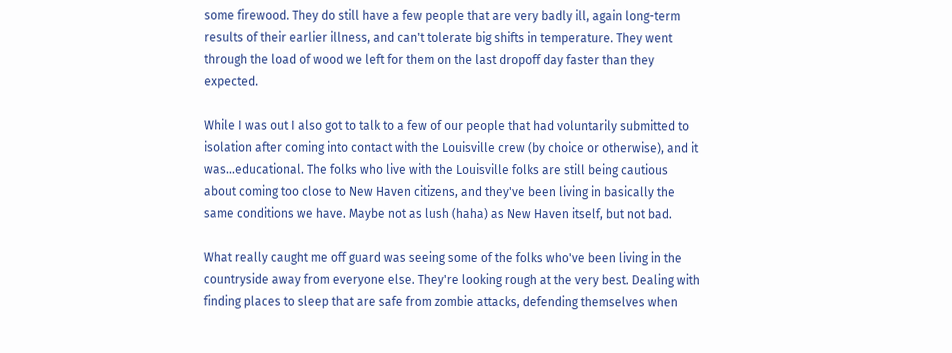some firewood. They do still have a few people that are very badly ill, again long-term results of their earlier illness, and can't tolerate big shifts in temperature. They went through the load of wood we left for them on the last dropoff day faster than they expected.

While I was out I also got to talk to a few of our people that had voluntarily submitted to isolation after coming into contact with the Louisville crew (by choice or otherwise), and it was...educational. The folks who live with the Louisville folks are still being cautious about coming too close to New Haven citizens, and they've been living in basically the same conditions we have. Maybe not as lush (haha) as New Haven itself, but not bad.

What really caught me off guard was seeing some of the folks who've been living in the countryside away from everyone else. They're looking rough at the very best. Dealing with finding places to sleep that are safe from zombie attacks, defending themselves when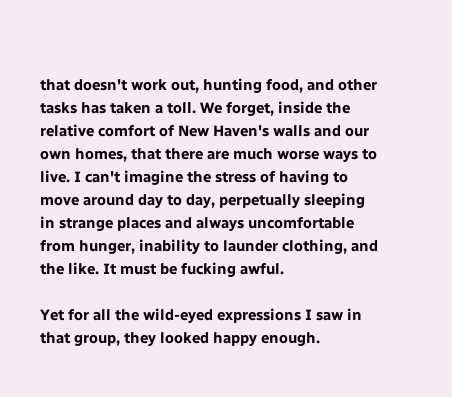that doesn't work out, hunting food, and other tasks has taken a toll. We forget, inside the relative comfort of New Haven's walls and our own homes, that there are much worse ways to live. I can't imagine the stress of having to move around day to day, perpetually sleeping in strange places and always uncomfortable from hunger, inability to launder clothing, and the like. It must be fucking awful.

Yet for all the wild-eyed expressions I saw in that group, they looked happy enough.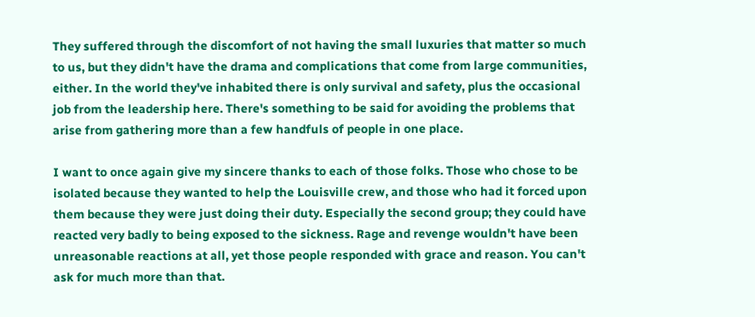They suffered through the discomfort of not having the small luxuries that matter so much to us, but they didn't have the drama and complications that come from large communities, either. In the world they've inhabited there is only survival and safety, plus the occasional job from the leadership here. There's something to be said for avoiding the problems that arise from gathering more than a few handfuls of people in one place.

I want to once again give my sincere thanks to each of those folks. Those who chose to be isolated because they wanted to help the Louisville crew, and those who had it forced upon them because they were just doing their duty. Especially the second group; they could have reacted very badly to being exposed to the sickness. Rage and revenge wouldn't have been unreasonable reactions at all, yet those people responded with grace and reason. You can't ask for much more than that.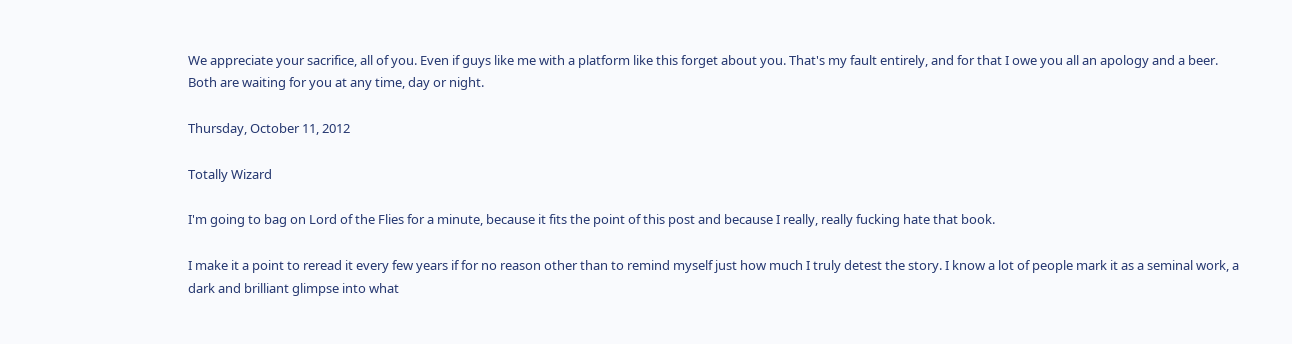We appreciate your sacrifice, all of you. Even if guys like me with a platform like this forget about you. That's my fault entirely, and for that I owe you all an apology and a beer. Both are waiting for you at any time, day or night.

Thursday, October 11, 2012

Totally Wizard

I'm going to bag on Lord of the Flies for a minute, because it fits the point of this post and because I really, really fucking hate that book.

I make it a point to reread it every few years if for no reason other than to remind myself just how much I truly detest the story. I know a lot of people mark it as a seminal work, a dark and brilliant glimpse into what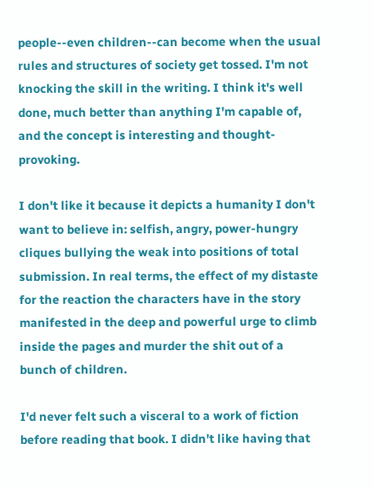people--even children--can become when the usual rules and structures of society get tossed. I'm not knocking the skill in the writing. I think it's well done, much better than anything I'm capable of, and the concept is interesting and thought-provoking.

I don't like it because it depicts a humanity I don't want to believe in: selfish, angry, power-hungry cliques bullying the weak into positions of total submission. In real terms, the effect of my distaste for the reaction the characters have in the story manifested in the deep and powerful urge to climb inside the pages and murder the shit out of a bunch of children.

I'd never felt such a visceral to a work of fiction before reading that book. I didn't like having that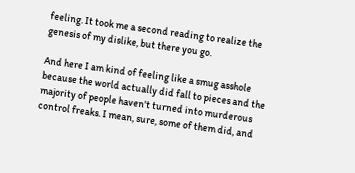feeling. It took me a second reading to realize the genesis of my dislike, but there you go.

And here I am kind of feeling like a smug asshole because the world actually did fall to pieces and the majority of people haven't turned into murderous control freaks. I mean, sure, some of them did, and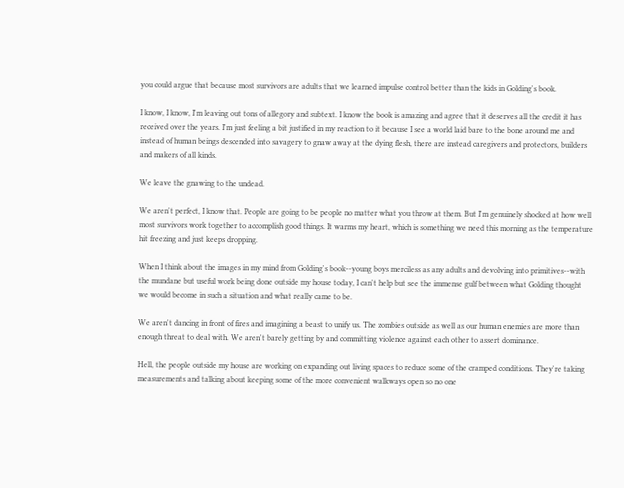you could argue that because most survivors are adults that we learned impulse control better than the kids in Golding's book.

I know, I know, I'm leaving out tons of allegory and subtext. I know the book is amazing and agree that it deserves all the credit it has received over the years. I'm just feeling a bit justified in my reaction to it because I see a world laid bare to the bone around me and instead of human beings descended into savagery to gnaw away at the dying flesh, there are instead caregivers and protectors, builders and makers of all kinds.

We leave the gnawing to the undead.

We aren't perfect, I know that. People are going to be people no matter what you throw at them. But I'm genuinely shocked at how well most survivors work together to accomplish good things. It warms my heart, which is something we need this morning as the temperature hit freezing and just keeps dropping.

When I think about the images in my mind from Golding's book--young boys merciless as any adults and devolving into primitives--with the mundane but useful work being done outside my house today, I can't help but see the immense gulf between what Golding thought we would become in such a situation and what really came to be.

We aren't dancing in front of fires and imagining a beast to unify us. The zombies outside as well as our human enemies are more than enough threat to deal with. We aren't barely getting by and committing violence against each other to assert dominance.

Hell, the people outside my house are working on expanding out living spaces to reduce some of the cramped conditions. They're taking measurements and talking about keeping some of the more convenient walkways open so no one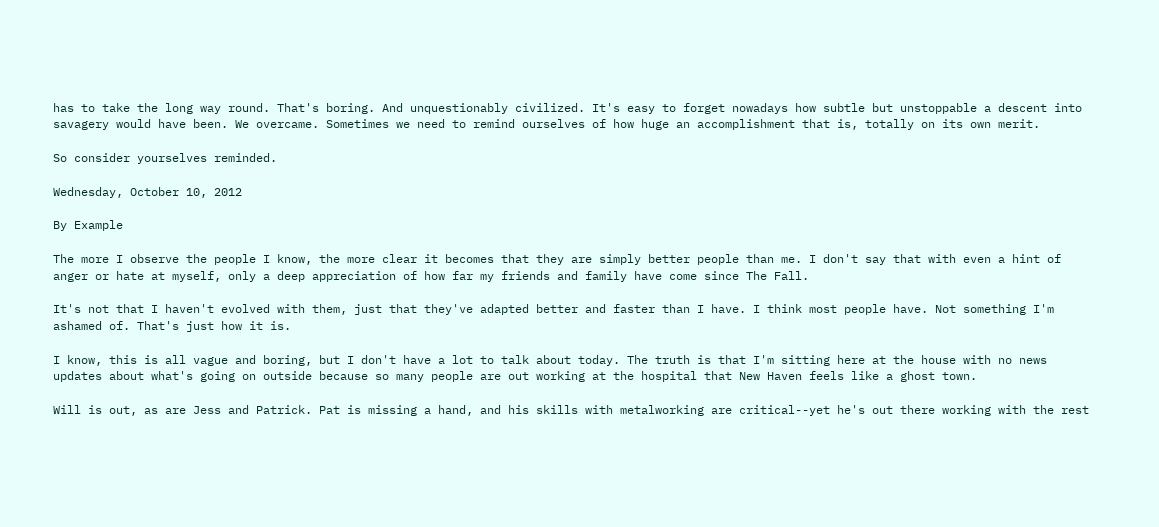has to take the long way round. That's boring. And unquestionably civilized. It's easy to forget nowadays how subtle but unstoppable a descent into savagery would have been. We overcame. Sometimes we need to remind ourselves of how huge an accomplishment that is, totally on its own merit.

So consider yourselves reminded.

Wednesday, October 10, 2012

By Example

The more I observe the people I know, the more clear it becomes that they are simply better people than me. I don't say that with even a hint of anger or hate at myself, only a deep appreciation of how far my friends and family have come since The Fall.

It's not that I haven't evolved with them, just that they've adapted better and faster than I have. I think most people have. Not something I'm ashamed of. That's just how it is.

I know, this is all vague and boring, but I don't have a lot to talk about today. The truth is that I'm sitting here at the house with no news updates about what's going on outside because so many people are out working at the hospital that New Haven feels like a ghost town.

Will is out, as are Jess and Patrick. Pat is missing a hand, and his skills with metalworking are critical--yet he's out there working with the rest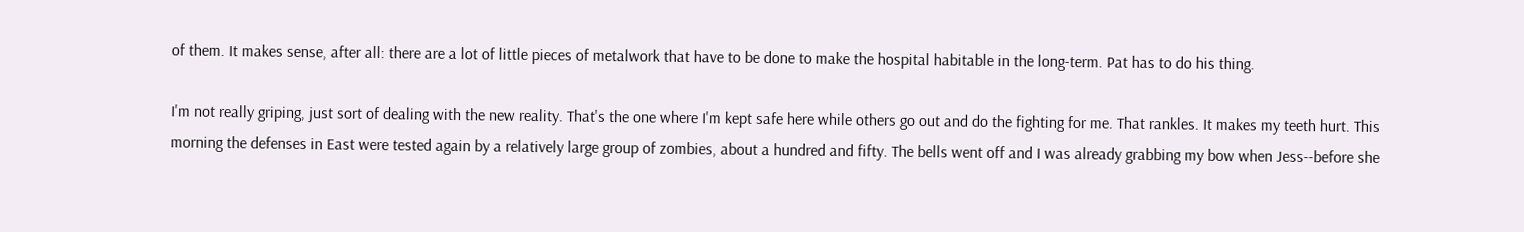of them. It makes sense, after all: there are a lot of little pieces of metalwork that have to be done to make the hospital habitable in the long-term. Pat has to do his thing.

I'm not really griping, just sort of dealing with the new reality. That's the one where I'm kept safe here while others go out and do the fighting for me. That rankles. It makes my teeth hurt. This morning the defenses in East were tested again by a relatively large group of zombies, about a hundred and fifty. The bells went off and I was already grabbing my bow when Jess--before she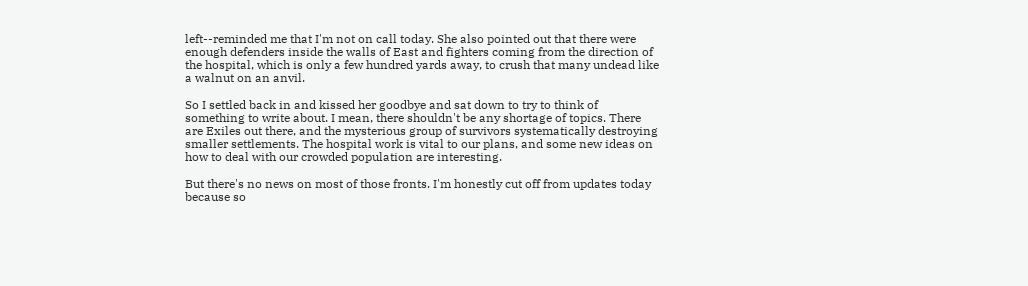left--reminded me that I'm not on call today. She also pointed out that there were enough defenders inside the walls of East and fighters coming from the direction of the hospital, which is only a few hundred yards away, to crush that many undead like a walnut on an anvil.

So I settled back in and kissed her goodbye and sat down to try to think of something to write about. I mean, there shouldn't be any shortage of topics. There are Exiles out there, and the mysterious group of survivors systematically destroying smaller settlements. The hospital work is vital to our plans, and some new ideas on how to deal with our crowded population are interesting.

But there's no news on most of those fronts. I'm honestly cut off from updates today because so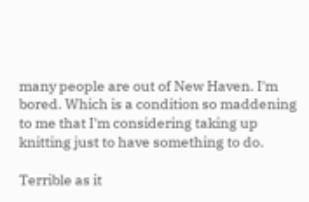many people are out of New Haven. I'm bored. Which is a condition so maddening to me that I'm considering taking up knitting just to have something to do.

Terrible as it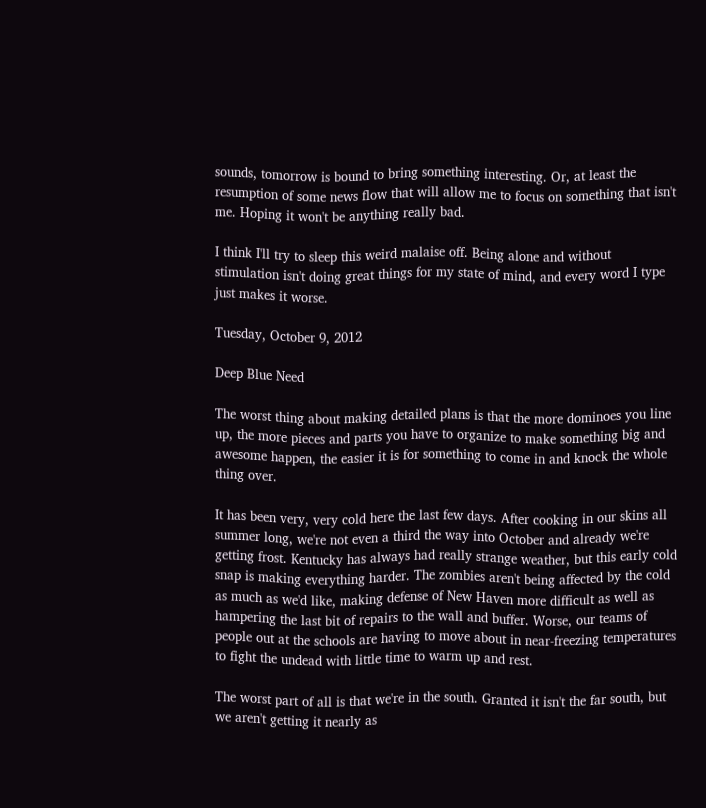sounds, tomorrow is bound to bring something interesting. Or, at least the resumption of some news flow that will allow me to focus on something that isn't me. Hoping it won't be anything really bad.

I think I'll try to sleep this weird malaise off. Being alone and without stimulation isn't doing great things for my state of mind, and every word I type just makes it worse.

Tuesday, October 9, 2012

Deep Blue Need

The worst thing about making detailed plans is that the more dominoes you line up, the more pieces and parts you have to organize to make something big and awesome happen, the easier it is for something to come in and knock the whole thing over.

It has been very, very cold here the last few days. After cooking in our skins all summer long, we're not even a third the way into October and already we're getting frost. Kentucky has always had really strange weather, but this early cold snap is making everything harder. The zombies aren't being affected by the cold as much as we'd like, making defense of New Haven more difficult as well as hampering the last bit of repairs to the wall and buffer. Worse, our teams of people out at the schools are having to move about in near-freezing temperatures to fight the undead with little time to warm up and rest.

The worst part of all is that we're in the south. Granted it isn't the far south, but we aren't getting it nearly as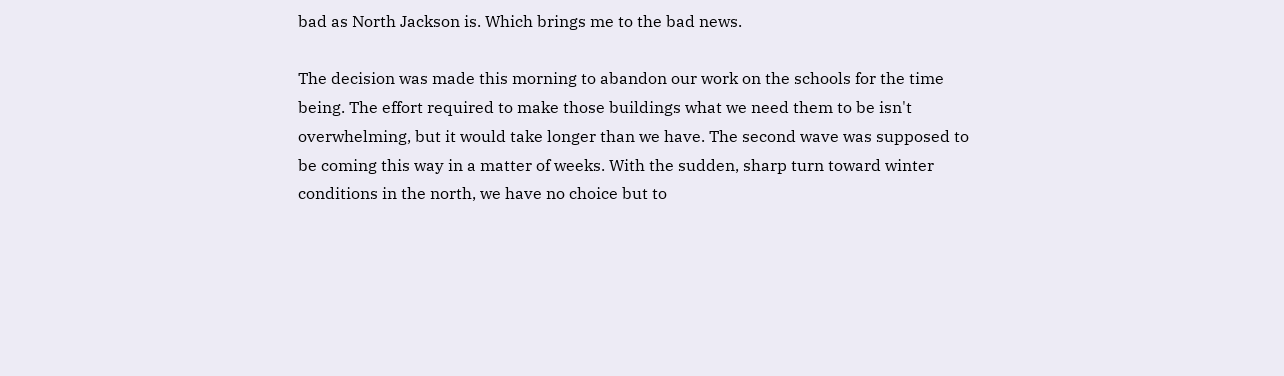bad as North Jackson is. Which brings me to the bad news.

The decision was made this morning to abandon our work on the schools for the time being. The effort required to make those buildings what we need them to be isn't overwhelming, but it would take longer than we have. The second wave was supposed to be coming this way in a matter of weeks. With the sudden, sharp turn toward winter conditions in the north, we have no choice but to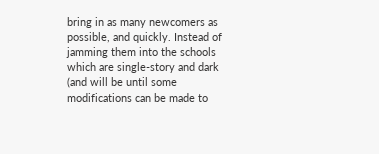bring in as many newcomers as possible, and quickly. Instead of jamming them into the schools which are single-story and dark (and will be until some modifications can be made to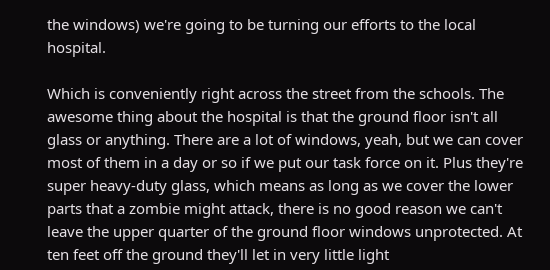the windows) we're going to be turning our efforts to the local hospital.

Which is conveniently right across the street from the schools. The awesome thing about the hospital is that the ground floor isn't all glass or anything. There are a lot of windows, yeah, but we can cover most of them in a day or so if we put our task force on it. Plus they're super heavy-duty glass, which means as long as we cover the lower parts that a zombie might attack, there is no good reason we can't leave the upper quarter of the ground floor windows unprotected. At ten feet off the ground they'll let in very little light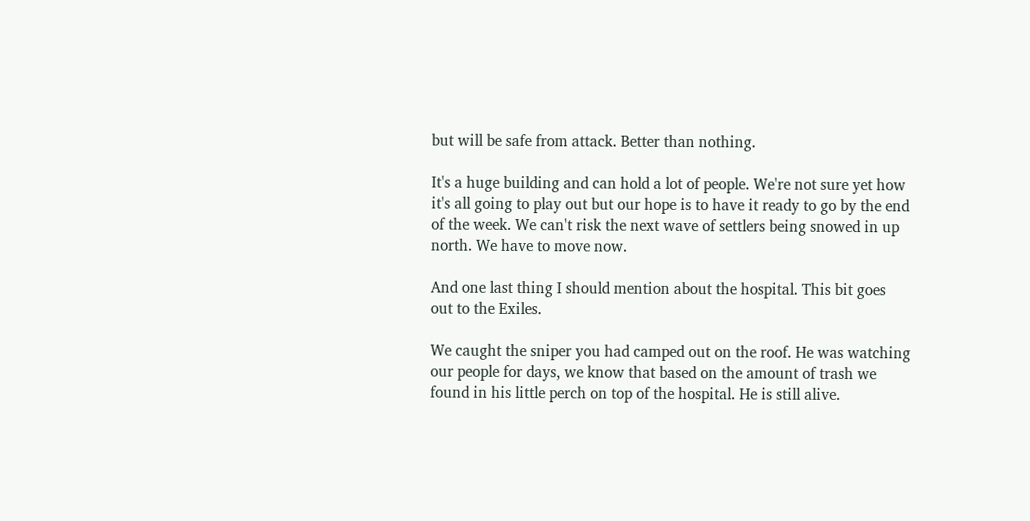but will be safe from attack. Better than nothing.

It's a huge building and can hold a lot of people. We're not sure yet how it's all going to play out but our hope is to have it ready to go by the end of the week. We can't risk the next wave of settlers being snowed in up north. We have to move now.

And one last thing I should mention about the hospital. This bit goes out to the Exiles.

We caught the sniper you had camped out on the roof. He was watching our people for days, we know that based on the amount of trash we found in his little perch on top of the hospital. He is still alive.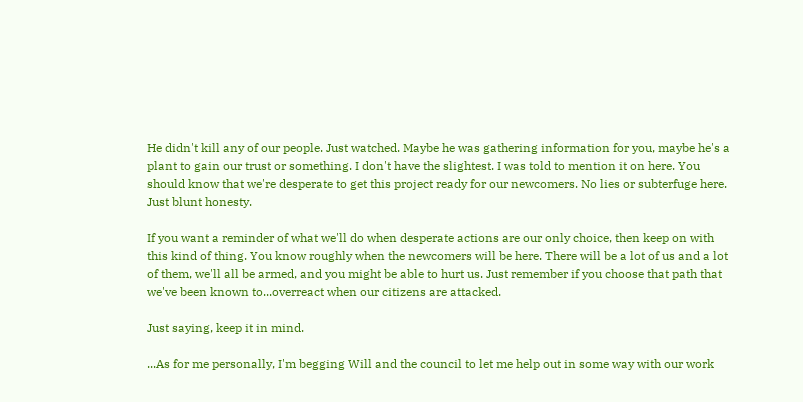He didn't kill any of our people. Just watched. Maybe he was gathering information for you, maybe he's a plant to gain our trust or something. I don't have the slightest. I was told to mention it on here. You should know that we're desperate to get this project ready for our newcomers. No lies or subterfuge here. Just blunt honesty.

If you want a reminder of what we'll do when desperate actions are our only choice, then keep on with this kind of thing. You know roughly when the newcomers will be here. There will be a lot of us and a lot of them, we'll all be armed, and you might be able to hurt us. Just remember if you choose that path that we've been known to...overreact when our citizens are attacked.

Just saying, keep it in mind.

...As for me personally, I'm begging Will and the council to let me help out in some way with our work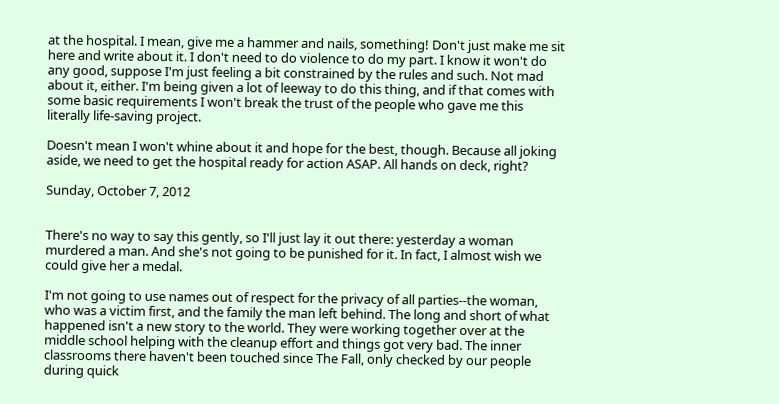at the hospital. I mean, give me a hammer and nails, something! Don't just make me sit here and write about it. I don't need to do violence to do my part. I know it won't do any good, suppose I'm just feeling a bit constrained by the rules and such. Not mad about it, either. I'm being given a lot of leeway to do this thing, and if that comes with some basic requirements I won't break the trust of the people who gave me this literally life-saving project.

Doesn't mean I won't whine about it and hope for the best, though. Because all joking aside, we need to get the hospital ready for action ASAP. All hands on deck, right?

Sunday, October 7, 2012


There's no way to say this gently, so I'll just lay it out there: yesterday a woman murdered a man. And she's not going to be punished for it. In fact, I almost wish we could give her a medal.

I'm not going to use names out of respect for the privacy of all parties--the woman, who was a victim first, and the family the man left behind. The long and short of what happened isn't a new story to the world. They were working together over at the middle school helping with the cleanup effort and things got very bad. The inner classrooms there haven't been touched since The Fall, only checked by our people during quick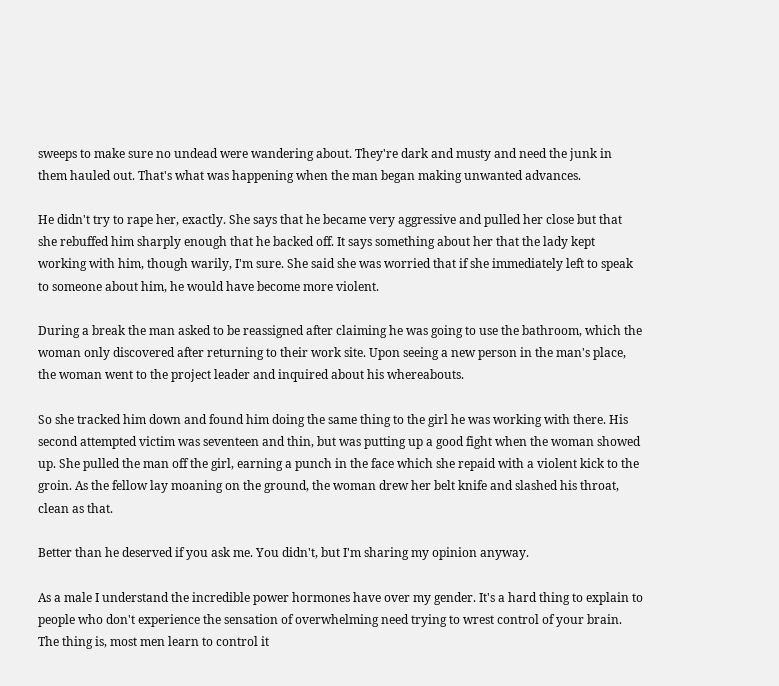sweeps to make sure no undead were wandering about. They're dark and musty and need the junk in them hauled out. That's what was happening when the man began making unwanted advances.

He didn't try to rape her, exactly. She says that he became very aggressive and pulled her close but that she rebuffed him sharply enough that he backed off. It says something about her that the lady kept working with him, though warily, I'm sure. She said she was worried that if she immediately left to speak to someone about him, he would have become more violent.

During a break the man asked to be reassigned after claiming he was going to use the bathroom, which the woman only discovered after returning to their work site. Upon seeing a new person in the man's place, the woman went to the project leader and inquired about his whereabouts.

So she tracked him down and found him doing the same thing to the girl he was working with there. His second attempted victim was seventeen and thin, but was putting up a good fight when the woman showed up. She pulled the man off the girl, earning a punch in the face which she repaid with a violent kick to the groin. As the fellow lay moaning on the ground, the woman drew her belt knife and slashed his throat, clean as that.

Better than he deserved if you ask me. You didn't, but I'm sharing my opinion anyway.

As a male I understand the incredible power hormones have over my gender. It's a hard thing to explain to people who don't experience the sensation of overwhelming need trying to wrest control of your brain. The thing is, most men learn to control it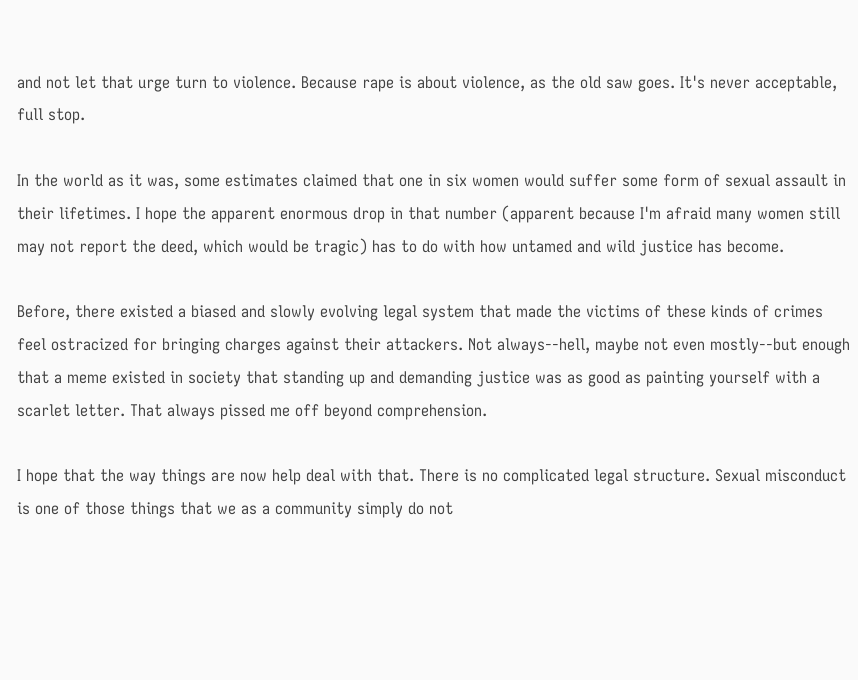and not let that urge turn to violence. Because rape is about violence, as the old saw goes. It's never acceptable, full stop.

In the world as it was, some estimates claimed that one in six women would suffer some form of sexual assault in their lifetimes. I hope the apparent enormous drop in that number (apparent because I'm afraid many women still may not report the deed, which would be tragic) has to do with how untamed and wild justice has become.

Before, there existed a biased and slowly evolving legal system that made the victims of these kinds of crimes feel ostracized for bringing charges against their attackers. Not always--hell, maybe not even mostly--but enough that a meme existed in society that standing up and demanding justice was as good as painting yourself with a scarlet letter. That always pissed me off beyond comprehension.

I hope that the way things are now help deal with that. There is no complicated legal structure. Sexual misconduct is one of those things that we as a community simply do not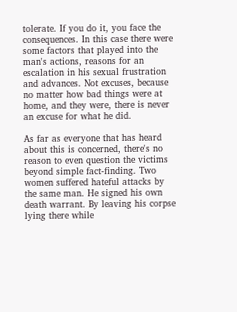tolerate. If you do it, you face the consequences. In this case there were some factors that played into the man's actions, reasons for an escalation in his sexual frustration and advances. Not excuses, because no matter how bad things were at home, and they were, there is never an excuse for what he did.

As far as everyone that has heard about this is concerned, there's no reason to even question the victims beyond simple fact-finding. Two women suffered hateful attacks by the same man. He signed his own death warrant. By leaving his corpse lying there while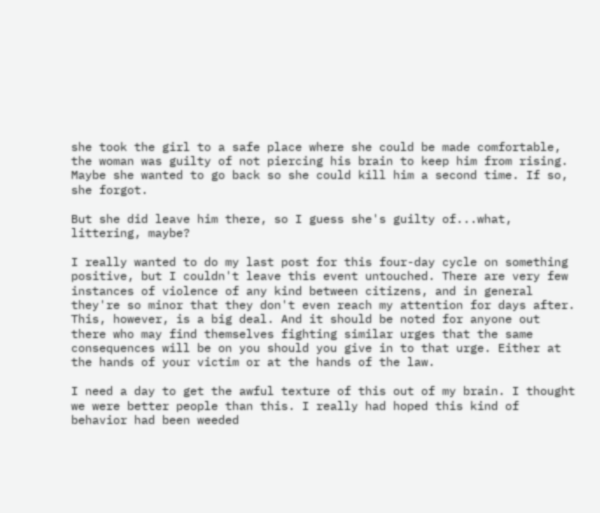she took the girl to a safe place where she could be made comfortable, the woman was guilty of not piercing his brain to keep him from rising. Maybe she wanted to go back so she could kill him a second time. If so, she forgot.

But she did leave him there, so I guess she's guilty of...what, littering, maybe?

I really wanted to do my last post for this four-day cycle on something positive, but I couldn't leave this event untouched. There are very few instances of violence of any kind between citizens, and in general they're so minor that they don't even reach my attention for days after. This, however, is a big deal. And it should be noted for anyone out there who may find themselves fighting similar urges that the same consequences will be on you should you give in to that urge. Either at the hands of your victim or at the hands of the law.

I need a day to get the awful texture of this out of my brain. I thought we were better people than this. I really had hoped this kind of behavior had been weeded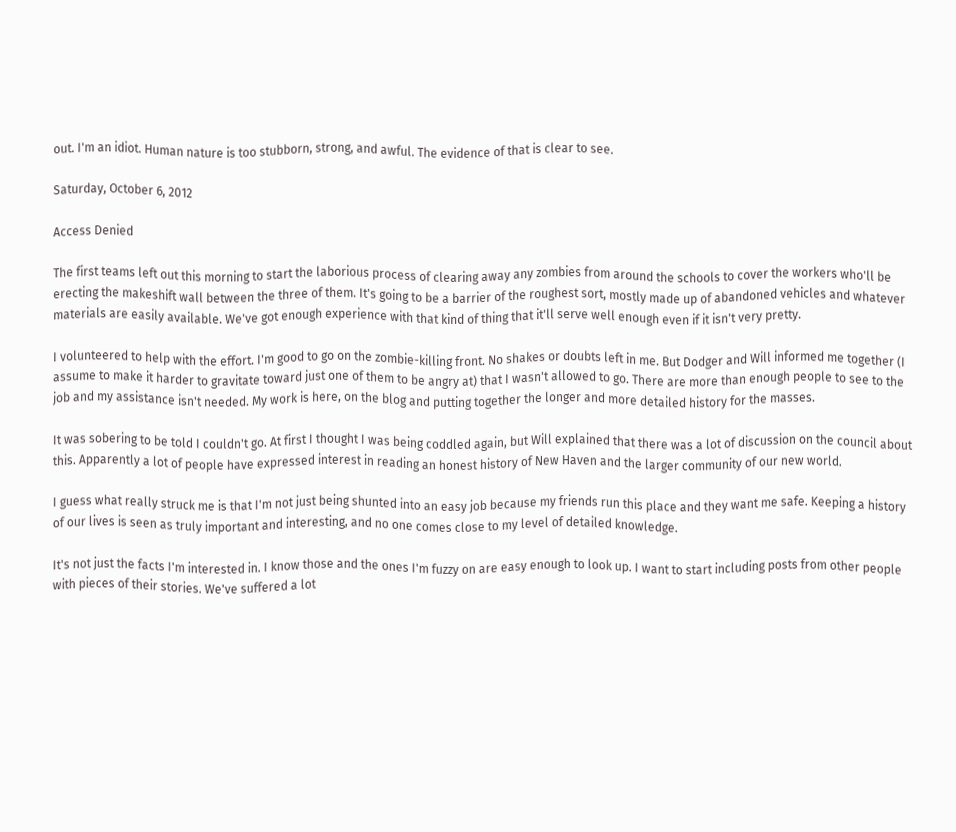out. I'm an idiot. Human nature is too stubborn, strong, and awful. The evidence of that is clear to see.

Saturday, October 6, 2012

Access Denied

The first teams left out this morning to start the laborious process of clearing away any zombies from around the schools to cover the workers who'll be erecting the makeshift wall between the three of them. It's going to be a barrier of the roughest sort, mostly made up of abandoned vehicles and whatever materials are easily available. We've got enough experience with that kind of thing that it'll serve well enough even if it isn't very pretty.

I volunteered to help with the effort. I'm good to go on the zombie-killing front. No shakes or doubts left in me. But Dodger and Will informed me together (I assume to make it harder to gravitate toward just one of them to be angry at) that I wasn't allowed to go. There are more than enough people to see to the job and my assistance isn't needed. My work is here, on the blog and putting together the longer and more detailed history for the masses.

It was sobering to be told I couldn't go. At first I thought I was being coddled again, but Will explained that there was a lot of discussion on the council about this. Apparently a lot of people have expressed interest in reading an honest history of New Haven and the larger community of our new world.

I guess what really struck me is that I'm not just being shunted into an easy job because my friends run this place and they want me safe. Keeping a history of our lives is seen as truly important and interesting, and no one comes close to my level of detailed knowledge.

It's not just the facts I'm interested in. I know those and the ones I'm fuzzy on are easy enough to look up. I want to start including posts from other people with pieces of their stories. We've suffered a lot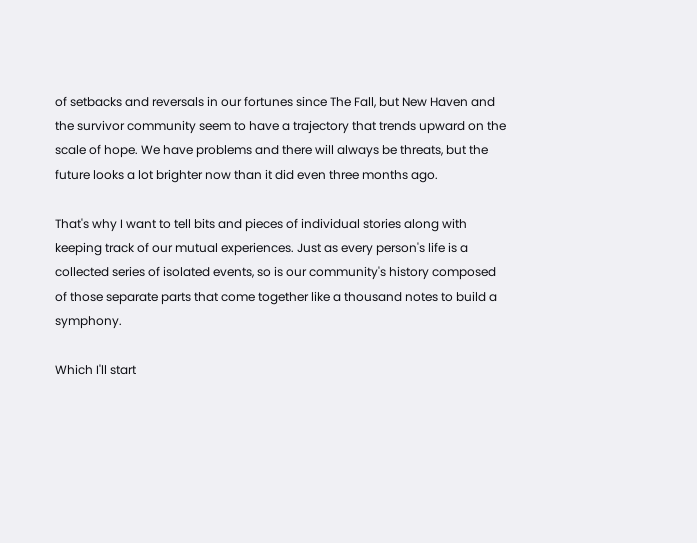of setbacks and reversals in our fortunes since The Fall, but New Haven and the survivor community seem to have a trajectory that trends upward on the scale of hope. We have problems and there will always be threats, but the future looks a lot brighter now than it did even three months ago.

That's why I want to tell bits and pieces of individual stories along with keeping track of our mutual experiences. Just as every person's life is a collected series of isolated events, so is our community's history composed of those separate parts that come together like a thousand notes to build a symphony.

Which I'll start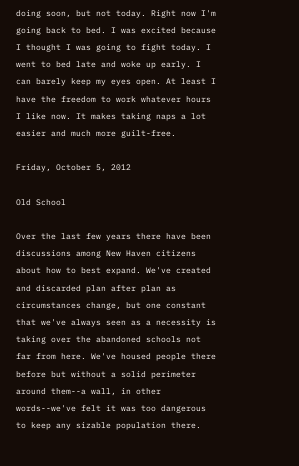doing soon, but not today. Right now I'm going back to bed. I was excited because I thought I was going to fight today. I went to bed late and woke up early. I can barely keep my eyes open. At least I have the freedom to work whatever hours I like now. It makes taking naps a lot easier and much more guilt-free.

Friday, October 5, 2012

Old School

Over the last few years there have been discussions among New Haven citizens about how to best expand. We've created and discarded plan after plan as circumstances change, but one constant that we've always seen as a necessity is taking over the abandoned schools not far from here. We've housed people there before but without a solid perimeter around them--a wall, in other words--we've felt it was too dangerous to keep any sizable population there.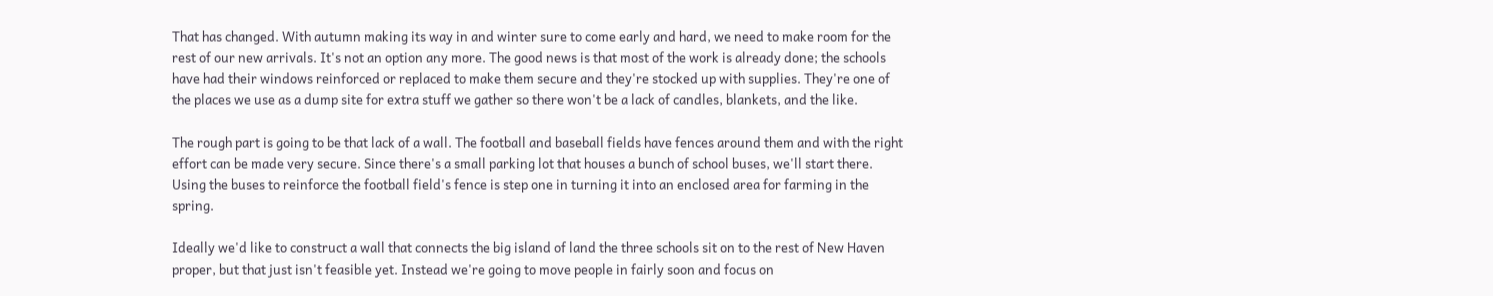That has changed. With autumn making its way in and winter sure to come early and hard, we need to make room for the rest of our new arrivals. It's not an option any more. The good news is that most of the work is already done; the schools have had their windows reinforced or replaced to make them secure and they're stocked up with supplies. They're one of the places we use as a dump site for extra stuff we gather so there won't be a lack of candles, blankets, and the like.

The rough part is going to be that lack of a wall. The football and baseball fields have fences around them and with the right effort can be made very secure. Since there's a small parking lot that houses a bunch of school buses, we'll start there. Using the buses to reinforce the football field's fence is step one in turning it into an enclosed area for farming in the spring.

Ideally we'd like to construct a wall that connects the big island of land the three schools sit on to the rest of New Haven proper, but that just isn't feasible yet. Instead we're going to move people in fairly soon and focus on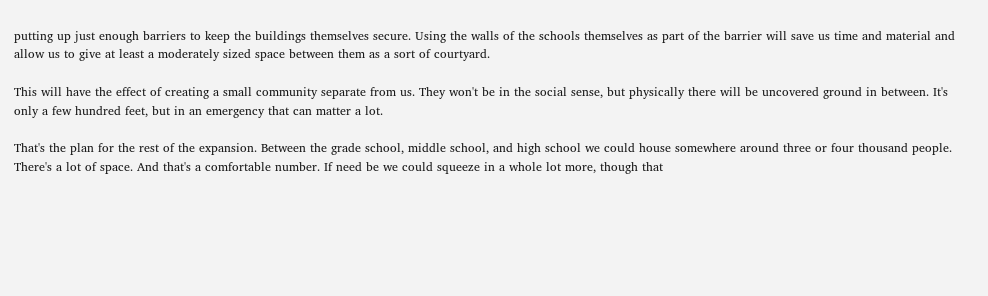putting up just enough barriers to keep the buildings themselves secure. Using the walls of the schools themselves as part of the barrier will save us time and material and allow us to give at least a moderately sized space between them as a sort of courtyard.

This will have the effect of creating a small community separate from us. They won't be in the social sense, but physically there will be uncovered ground in between. It's only a few hundred feet, but in an emergency that can matter a lot.

That's the plan for the rest of the expansion. Between the grade school, middle school, and high school we could house somewhere around three or four thousand people. There's a lot of space. And that's a comfortable number. If need be we could squeeze in a whole lot more, though that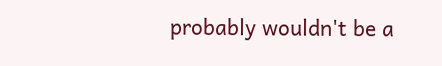probably wouldn't be a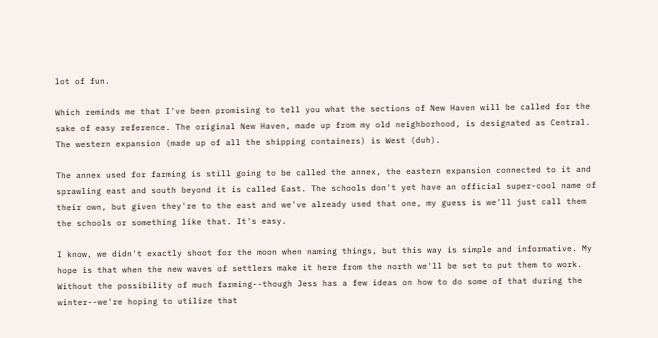lot of fun.

Which reminds me that I've been promising to tell you what the sections of New Haven will be called for the sake of easy reference. The original New Haven, made up from my old neighborhood, is designated as Central. The western expansion (made up of all the shipping containers) is West (duh).

The annex used for farming is still going to be called the annex, the eastern expansion connected to it and sprawling east and south beyond it is called East. The schools don't yet have an official super-cool name of their own, but given they're to the east and we've already used that one, my guess is we'll just call them the schools or something like that. It's easy.

I know, we didn't exactly shoot for the moon when naming things, but this way is simple and informative. My hope is that when the new waves of settlers make it here from the north we'll be set to put them to work. Without the possibility of much farming--though Jess has a few ideas on how to do some of that during the winter--we're hoping to utilize that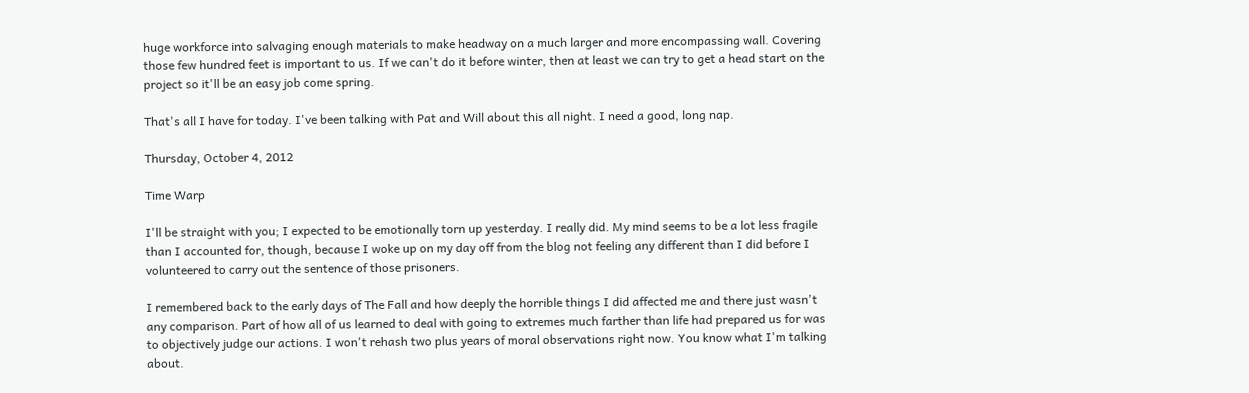huge workforce into salvaging enough materials to make headway on a much larger and more encompassing wall. Covering those few hundred feet is important to us. If we can't do it before winter, then at least we can try to get a head start on the project so it'll be an easy job come spring.

That's all I have for today. I've been talking with Pat and Will about this all night. I need a good, long nap.

Thursday, October 4, 2012

Time Warp

I'll be straight with you; I expected to be emotionally torn up yesterday. I really did. My mind seems to be a lot less fragile than I accounted for, though, because I woke up on my day off from the blog not feeling any different than I did before I volunteered to carry out the sentence of those prisoners.

I remembered back to the early days of The Fall and how deeply the horrible things I did affected me and there just wasn't any comparison. Part of how all of us learned to deal with going to extremes much farther than life had prepared us for was to objectively judge our actions. I won't rehash two plus years of moral observations right now. You know what I'm talking about.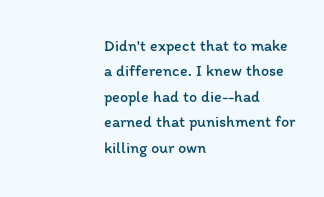Didn't expect that to make a difference. I knew those people had to die--had earned that punishment for killing our own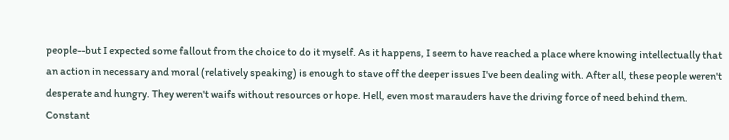people--but I expected some fallout from the choice to do it myself. As it happens, I seem to have reached a place where knowing intellectually that an action in necessary and moral (relatively speaking) is enough to stave off the deeper issues I've been dealing with. After all, these people weren't desperate and hungry. They weren't waifs without resources or hope. Hell, even most marauders have the driving force of need behind them. Constant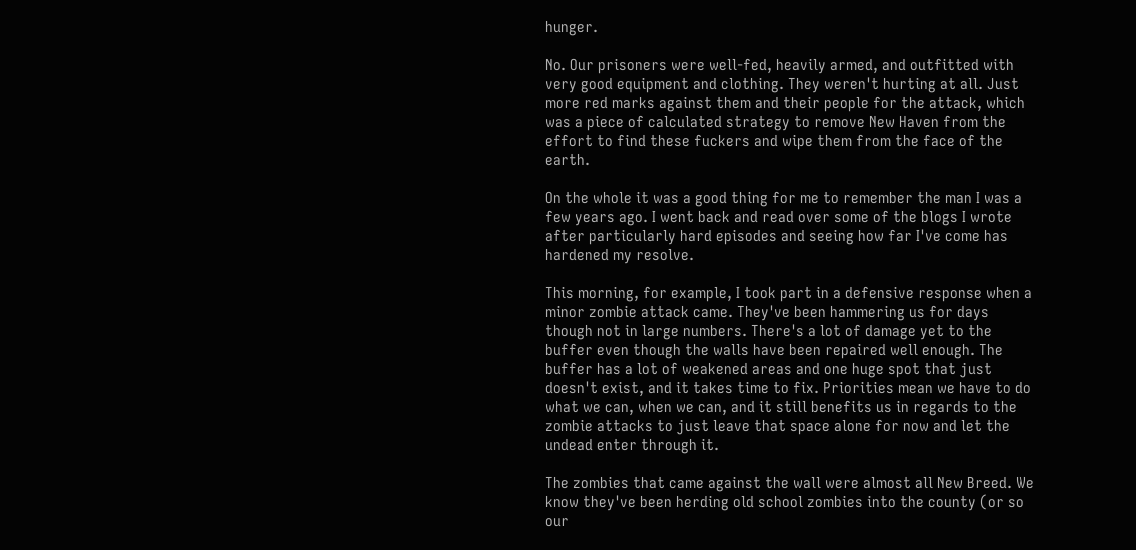hunger.

No. Our prisoners were well-fed, heavily armed, and outfitted with very good equipment and clothing. They weren't hurting at all. Just more red marks against them and their people for the attack, which was a piece of calculated strategy to remove New Haven from the effort to find these fuckers and wipe them from the face of the earth.

On the whole it was a good thing for me to remember the man I was a few years ago. I went back and read over some of the blogs I wrote after particularly hard episodes and seeing how far I've come has hardened my resolve.

This morning, for example, I took part in a defensive response when a minor zombie attack came. They've been hammering us for days though not in large numbers. There's a lot of damage yet to the buffer even though the walls have been repaired well enough. The buffer has a lot of weakened areas and one huge spot that just doesn't exist, and it takes time to fix. Priorities mean we have to do what we can, when we can, and it still benefits us in regards to the zombie attacks to just leave that space alone for now and let the undead enter through it.

The zombies that came against the wall were almost all New Breed. We know they've been herding old school zombies into the county (or so our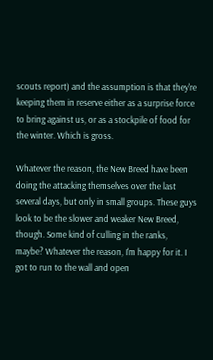scouts report) and the assumption is that they're keeping them in reserve either as a surprise force to bring against us, or as a stockpile of food for the winter. Which is gross.

Whatever the reason, the New Breed have been doing the attacking themselves over the last several days, but only in small groups. These guys look to be the slower and weaker New Breed, though. Some kind of culling in the ranks, maybe? Whatever the reason, I'm happy for it. I got to run to the wall and open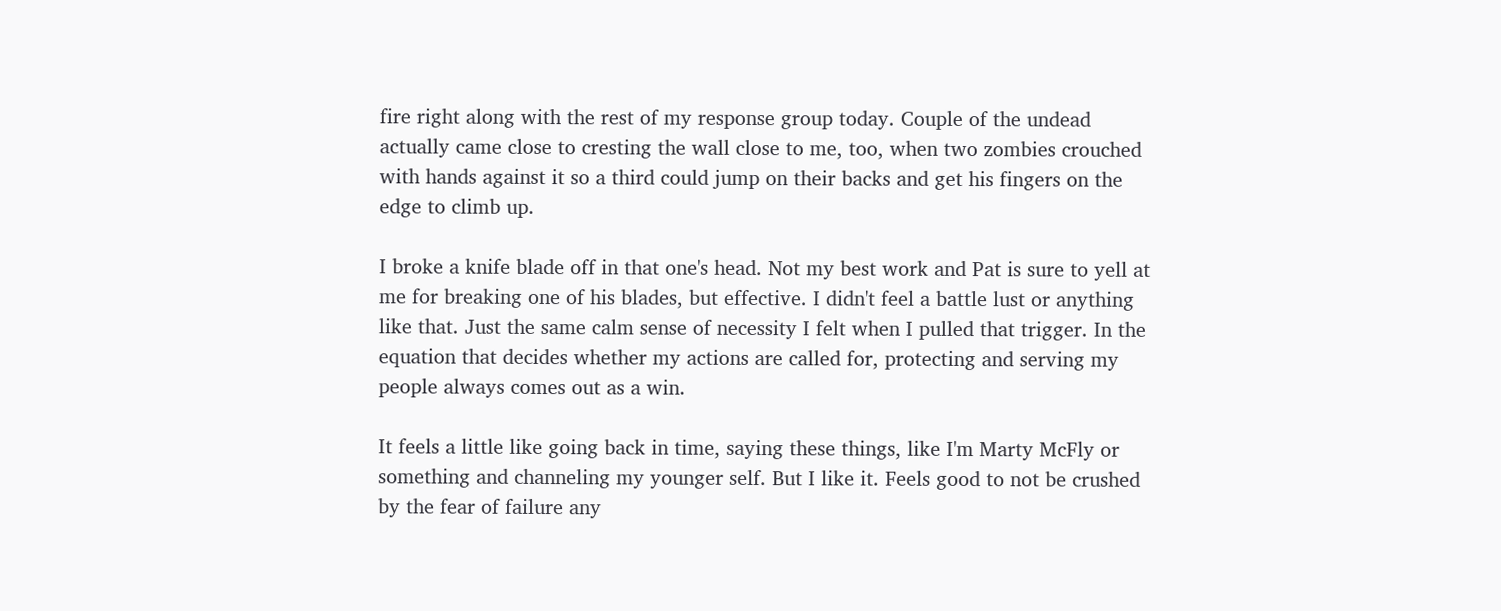fire right along with the rest of my response group today. Couple of the undead actually came close to cresting the wall close to me, too, when two zombies crouched with hands against it so a third could jump on their backs and get his fingers on the edge to climb up.

I broke a knife blade off in that one's head. Not my best work and Pat is sure to yell at me for breaking one of his blades, but effective. I didn't feel a battle lust or anything like that. Just the same calm sense of necessity I felt when I pulled that trigger. In the equation that decides whether my actions are called for, protecting and serving my people always comes out as a win.

It feels a little like going back in time, saying these things, like I'm Marty McFly or something and channeling my younger self. But I like it. Feels good to not be crushed by the fear of failure any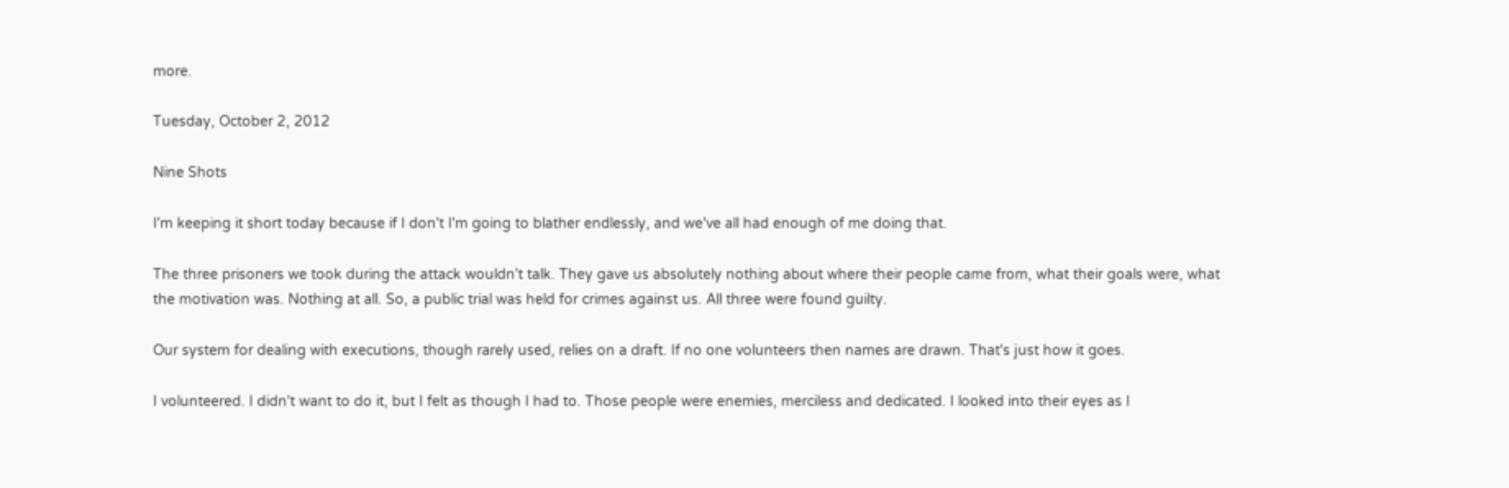more.

Tuesday, October 2, 2012

Nine Shots

I'm keeping it short today because if I don't I'm going to blather endlessly, and we've all had enough of me doing that.

The three prisoners we took during the attack wouldn't talk. They gave us absolutely nothing about where their people came from, what their goals were, what the motivation was. Nothing at all. So, a public trial was held for crimes against us. All three were found guilty.

Our system for dealing with executions, though rarely used, relies on a draft. If no one volunteers then names are drawn. That's just how it goes.

I volunteered. I didn't want to do it, but I felt as though I had to. Those people were enemies, merciless and dedicated. I looked into their eyes as I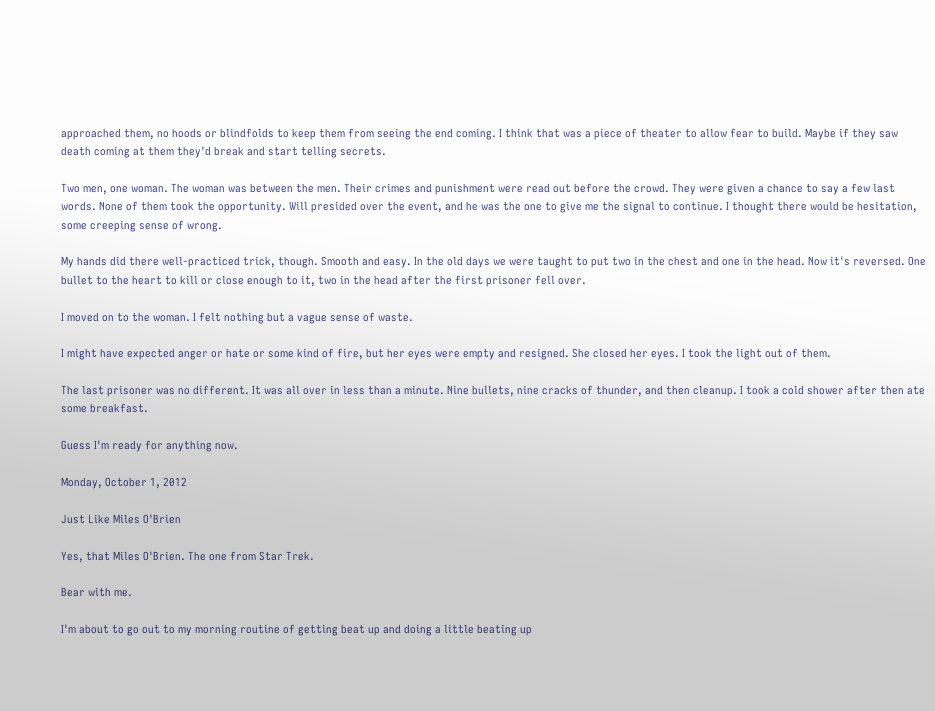approached them, no hoods or blindfolds to keep them from seeing the end coming. I think that was a piece of theater to allow fear to build. Maybe if they saw death coming at them they'd break and start telling secrets.

Two men, one woman. The woman was between the men. Their crimes and punishment were read out before the crowd. They were given a chance to say a few last words. None of them took the opportunity. Will presided over the event, and he was the one to give me the signal to continue. I thought there would be hesitation, some creeping sense of wrong.

My hands did there well-practiced trick, though. Smooth and easy. In the old days we were taught to put two in the chest and one in the head. Now it's reversed. One bullet to the heart to kill or close enough to it, two in the head after the first prisoner fell over.

I moved on to the woman. I felt nothing but a vague sense of waste.

I might have expected anger or hate or some kind of fire, but her eyes were empty and resigned. She closed her eyes. I took the light out of them.

The last prisoner was no different. It was all over in less than a minute. Nine bullets, nine cracks of thunder, and then cleanup. I took a cold shower after then ate some breakfast.

Guess I'm ready for anything now.

Monday, October 1, 2012

Just Like Miles O'Brien

Yes, that Miles O'Brien. The one from Star Trek.

Bear with me.

I'm about to go out to my morning routine of getting beat up and doing a little beating up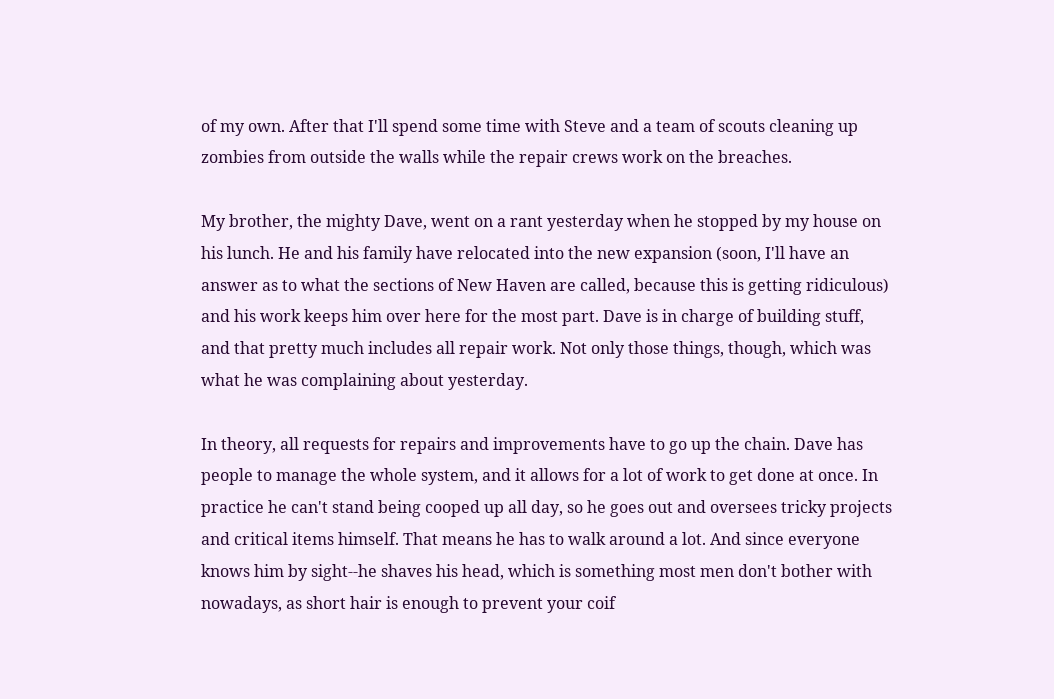of my own. After that I'll spend some time with Steve and a team of scouts cleaning up zombies from outside the walls while the repair crews work on the breaches.

My brother, the mighty Dave, went on a rant yesterday when he stopped by my house on his lunch. He and his family have relocated into the new expansion (soon, I'll have an answer as to what the sections of New Haven are called, because this is getting ridiculous) and his work keeps him over here for the most part. Dave is in charge of building stuff, and that pretty much includes all repair work. Not only those things, though, which was what he was complaining about yesterday.

In theory, all requests for repairs and improvements have to go up the chain. Dave has people to manage the whole system, and it allows for a lot of work to get done at once. In practice he can't stand being cooped up all day, so he goes out and oversees tricky projects and critical items himself. That means he has to walk around a lot. And since everyone knows him by sight--he shaves his head, which is something most men don't bother with nowadays, as short hair is enough to prevent your coif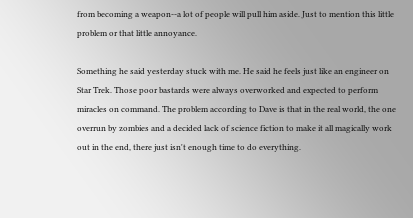from becoming a weapon--a lot of people will pull him aside. Just to mention this little problem or that little annoyance.

Something he said yesterday stuck with me. He said he feels just like an engineer on Star Trek. Those poor bastards were always overworked and expected to perform miracles on command. The problem according to Dave is that in the real world, the one overrun by zombies and a decided lack of science fiction to make it all magically work out in the end, there just isn't enough time to do everything.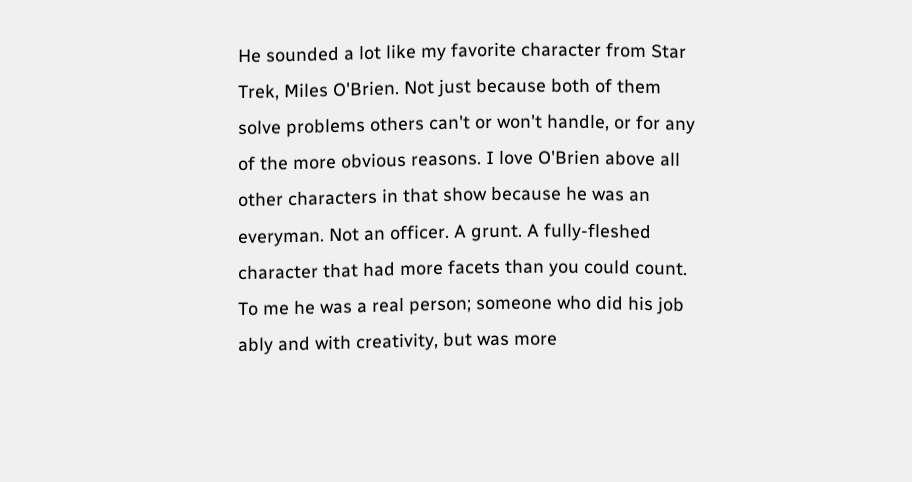He sounded a lot like my favorite character from Star Trek, Miles O'Brien. Not just because both of them solve problems others can't or won't handle, or for any of the more obvious reasons. I love O'Brien above all other characters in that show because he was an everyman. Not an officer. A grunt. A fully-fleshed character that had more facets than you could count. To me he was a real person; someone who did his job ably and with creativity, but was more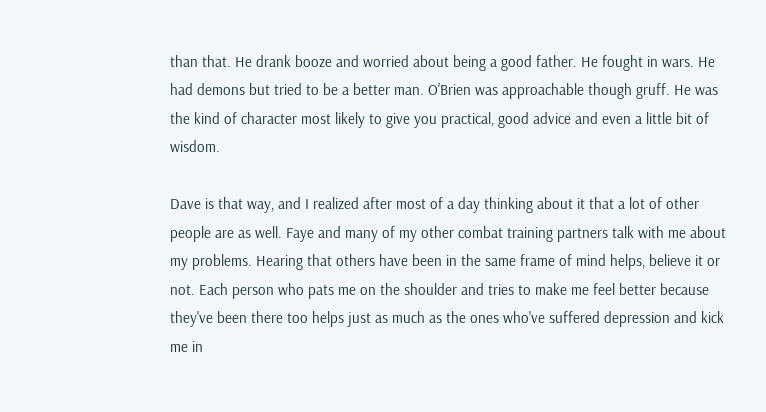than that. He drank booze and worried about being a good father. He fought in wars. He had demons but tried to be a better man. O'Brien was approachable though gruff. He was the kind of character most likely to give you practical, good advice and even a little bit of wisdom.

Dave is that way, and I realized after most of a day thinking about it that a lot of other people are as well. Faye and many of my other combat training partners talk with me about my problems. Hearing that others have been in the same frame of mind helps, believe it or not. Each person who pats me on the shoulder and tries to make me feel better because they've been there too helps just as much as the ones who've suffered depression and kick me in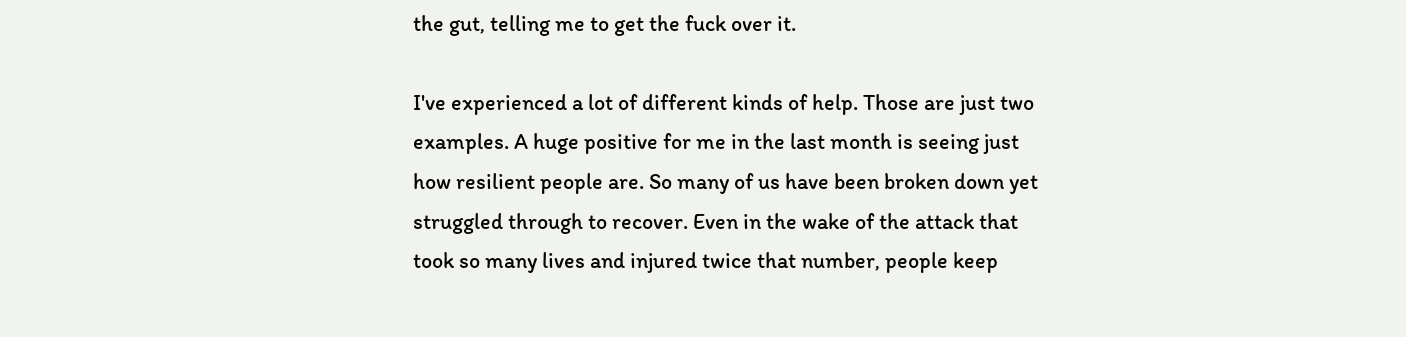the gut, telling me to get the fuck over it.

I've experienced a lot of different kinds of help. Those are just two examples. A huge positive for me in the last month is seeing just how resilient people are. So many of us have been broken down yet struggled through to recover. Even in the wake of the attack that took so many lives and injured twice that number, people keep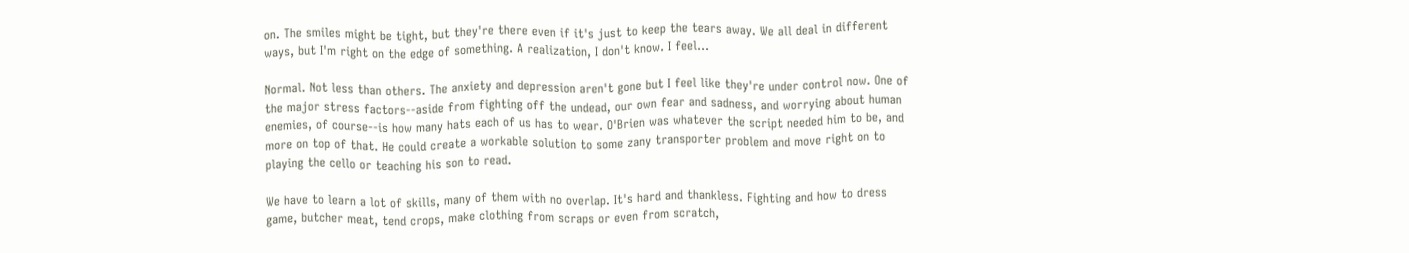on. The smiles might be tight, but they're there even if it's just to keep the tears away. We all deal in different ways, but I'm right on the edge of something. A realization, I don't know. I feel...

Normal. Not less than others. The anxiety and depression aren't gone but I feel like they're under control now. One of the major stress factors--aside from fighting off the undead, our own fear and sadness, and worrying about human enemies, of course--is how many hats each of us has to wear. O'Brien was whatever the script needed him to be, and more on top of that. He could create a workable solution to some zany transporter problem and move right on to playing the cello or teaching his son to read.

We have to learn a lot of skills, many of them with no overlap. It's hard and thankless. Fighting and how to dress game, butcher meat, tend crops, make clothing from scraps or even from scratch,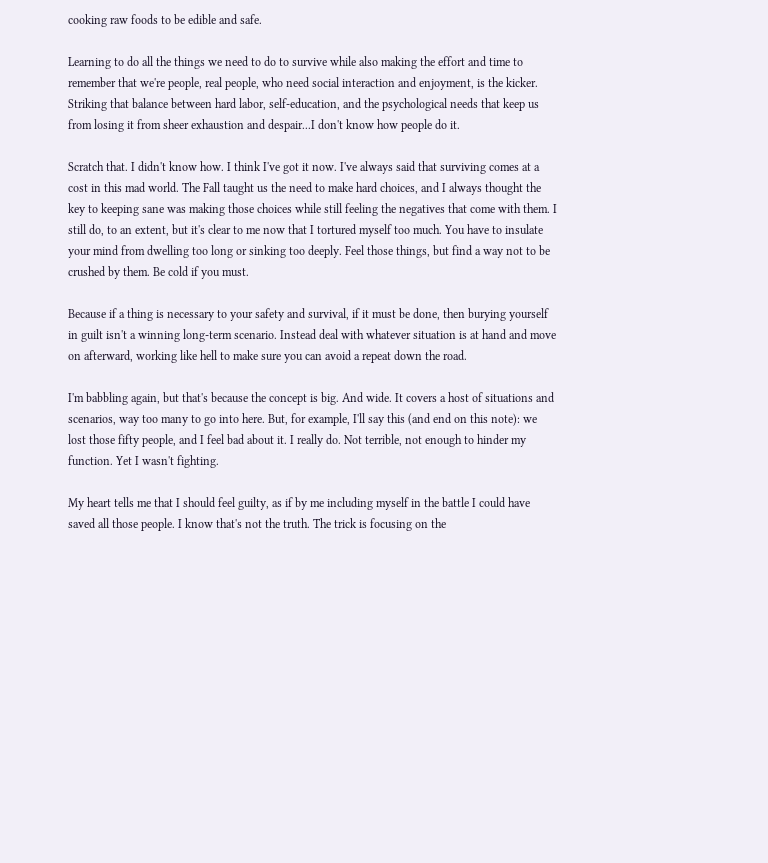cooking raw foods to be edible and safe.

Learning to do all the things we need to do to survive while also making the effort and time to remember that we're people, real people, who need social interaction and enjoyment, is the kicker. Striking that balance between hard labor, self-education, and the psychological needs that keep us from losing it from sheer exhaustion and despair...I don't know how people do it.

Scratch that. I didn't know how. I think I've got it now. I've always said that surviving comes at a cost in this mad world. The Fall taught us the need to make hard choices, and I always thought the key to keeping sane was making those choices while still feeling the negatives that come with them. I still do, to an extent, but it's clear to me now that I tortured myself too much. You have to insulate your mind from dwelling too long or sinking too deeply. Feel those things, but find a way not to be crushed by them. Be cold if you must.

Because if a thing is necessary to your safety and survival, if it must be done, then burying yourself in guilt isn't a winning long-term scenario. Instead deal with whatever situation is at hand and move on afterward, working like hell to make sure you can avoid a repeat down the road.

I'm babbling again, but that's because the concept is big. And wide. It covers a host of situations and scenarios, way too many to go into here. But, for example, I'll say this (and end on this note): we lost those fifty people, and I feel bad about it. I really do. Not terrible, not enough to hinder my function. Yet I wasn't fighting.

My heart tells me that I should feel guilty, as if by me including myself in the battle I could have saved all those people. I know that's not the truth. The trick is focusing on the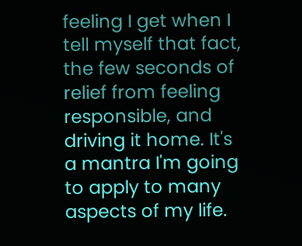feeling I get when I tell myself that fact, the few seconds of relief from feeling responsible, and driving it home. It's a mantra I'm going to apply to many aspects of my life.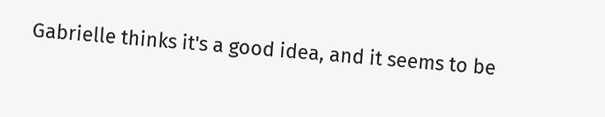Gabrielle thinks it's a good idea, and it seems to be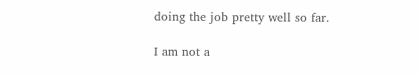doing the job pretty well so far.

I am not a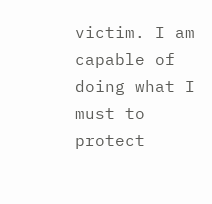victim. I am capable of doing what I must to protect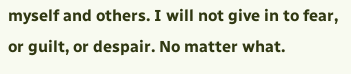myself and others. I will not give in to fear, or guilt, or despair. No matter what.